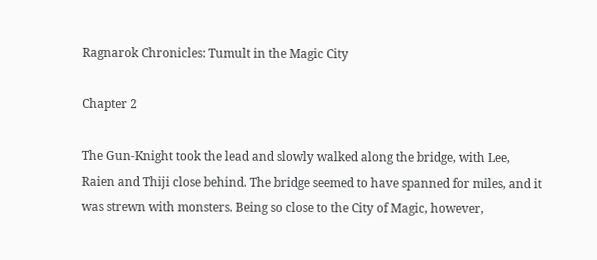Ragnarok Chronicles: Tumult in the Magic City

Chapter 2

The Gun-Knight took the lead and slowly walked along the bridge, with Lee, Raien and Thiji close behind. The bridge seemed to have spanned for miles, and it was strewn with monsters. Being so close to the City of Magic, however,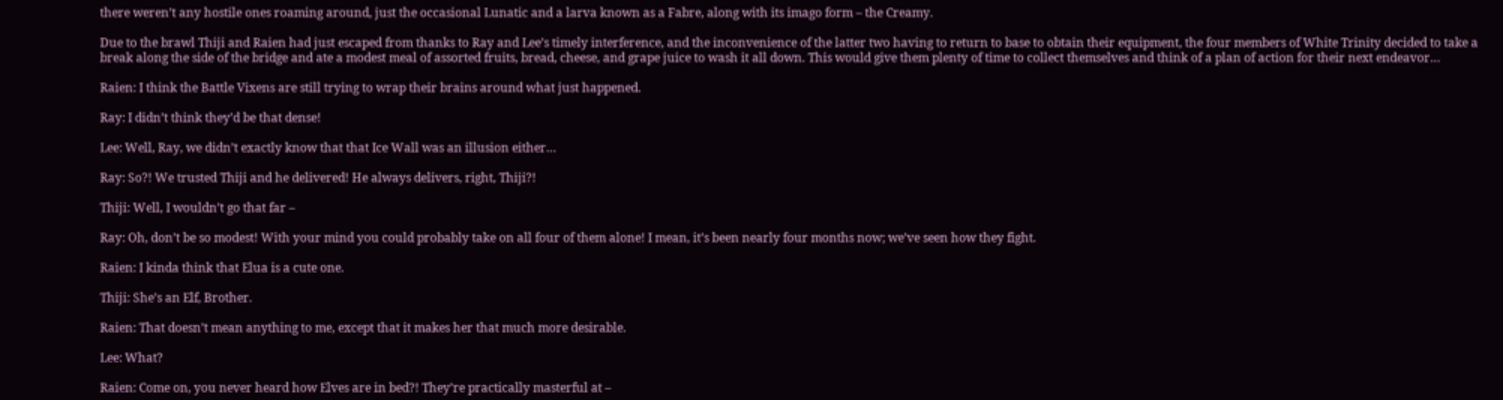there weren’t any hostile ones roaming around, just the occasional Lunatic and a larva known as a Fabre, along with its imago form – the Creamy.

Due to the brawl Thiji and Raien had just escaped from thanks to Ray and Lee’s timely interference, and the inconvenience of the latter two having to return to base to obtain their equipment, the four members of White Trinity decided to take a break along the side of the bridge and ate a modest meal of assorted fruits, bread, cheese, and grape juice to wash it all down. This would give them plenty of time to collect themselves and think of a plan of action for their next endeavor…

Raien: I think the Battle Vixens are still trying to wrap their brains around what just happened.

Ray: I didn’t think they’d be that dense!

Lee: Well, Ray, we didn’t exactly know that that Ice Wall was an illusion either…

Ray: So?! We trusted Thiji and he delivered! He always delivers, right, Thiji?!

Thiji: Well, I wouldn’t go that far –

Ray: Oh, don’t be so modest! With your mind you could probably take on all four of them alone! I mean, it’s been nearly four months now; we’ve seen how they fight.

Raien: I kinda think that Elua is a cute one.

Thiji: She’s an Elf, Brother.

Raien: That doesn’t mean anything to me, except that it makes her that much more desirable.

Lee: What?

Raien: Come on, you never heard how Elves are in bed?! They’re practically masterful at –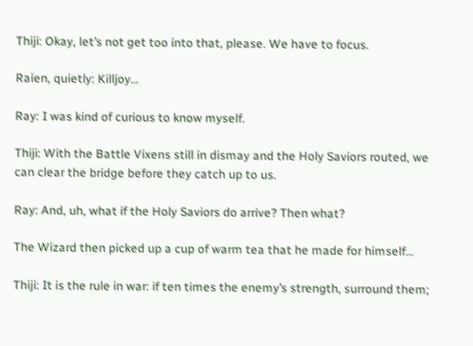Thiji: Okay, let’s not get too into that, please. We have to focus.

Raien, quietly: Killjoy…

Ray: I was kind of curious to know myself.

Thiji: With the Battle Vixens still in dismay and the Holy Saviors routed, we can clear the bridge before they catch up to us.

Ray: And, uh, what if the Holy Saviors do arrive? Then what?

The Wizard then picked up a cup of warm tea that he made for himself…

Thiji: It is the rule in war: if ten times the enemy’s strength, surround them;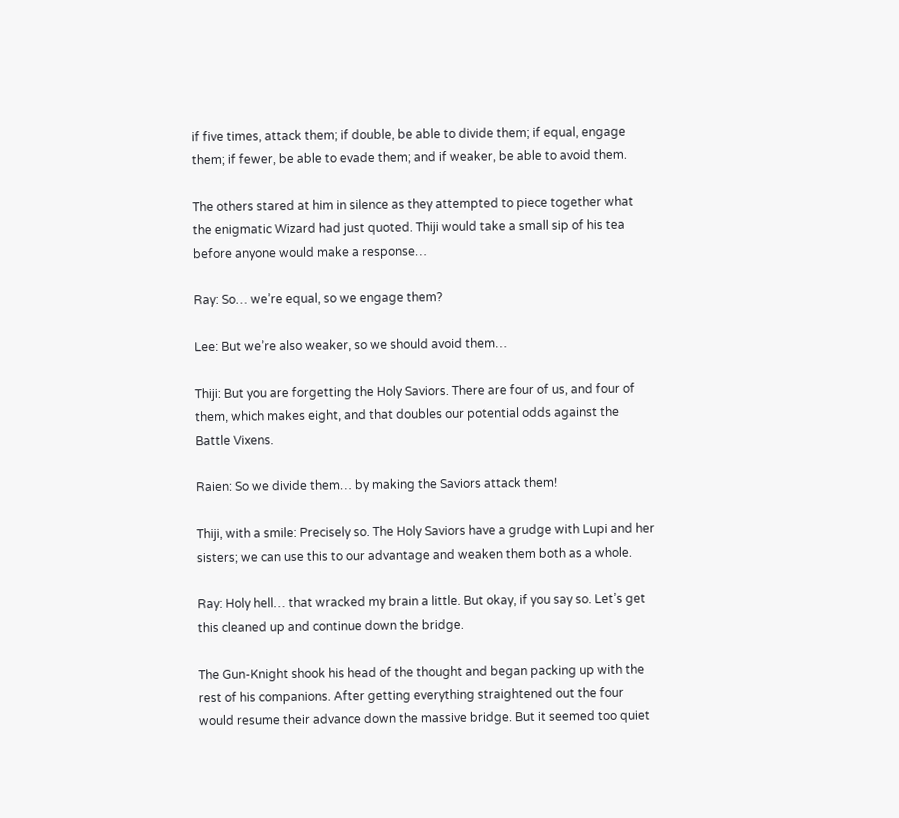if five times, attack them; if double, be able to divide them; if equal, engage them; if fewer, be able to evade them; and if weaker, be able to avoid them.

The others stared at him in silence as they attempted to piece together what the enigmatic Wizard had just quoted. Thiji would take a small sip of his tea before anyone would make a response…

Ray: So… we’re equal, so we engage them?

Lee: But we’re also weaker, so we should avoid them…

Thiji: But you are forgetting the Holy Saviors. There are four of us, and four of them, which makes eight, and that doubles our potential odds against the Battle Vixens.

Raien: So we divide them… by making the Saviors attack them!

Thiji, with a smile: Precisely so. The Holy Saviors have a grudge with Lupi and her sisters; we can use this to our advantage and weaken them both as a whole.

Ray: Holy hell… that wracked my brain a little. But okay, if you say so. Let’s get this cleaned up and continue down the bridge.

The Gun-Knight shook his head of the thought and began packing up with the rest of his companions. After getting everything straightened out the four would resume their advance down the massive bridge. But it seemed too quiet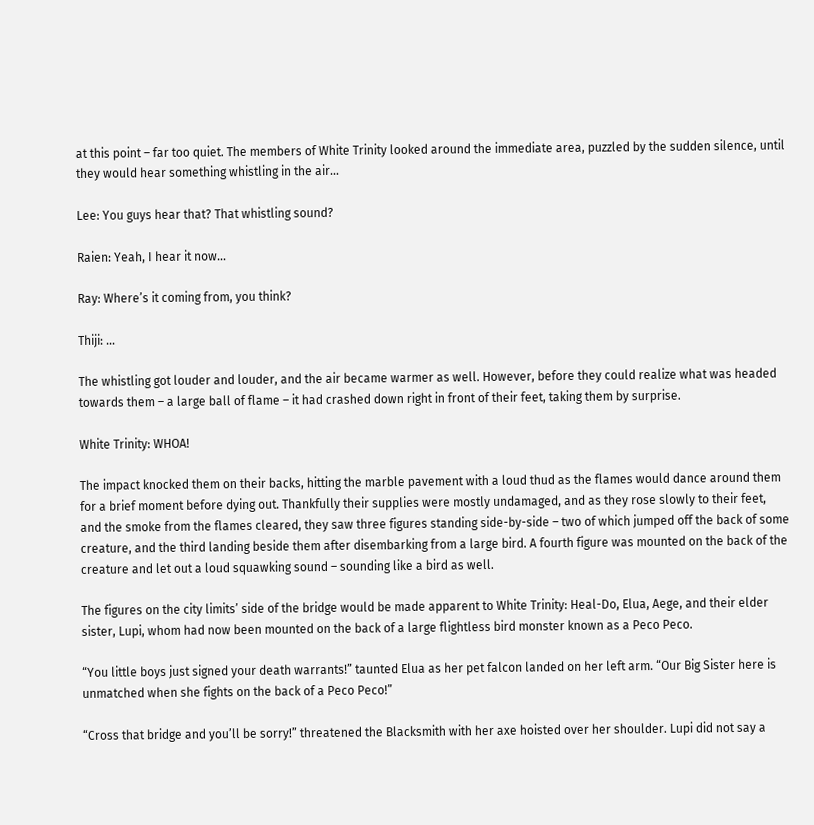at this point – far too quiet. The members of White Trinity looked around the immediate area, puzzled by the sudden silence, until they would hear something whistling in the air…

Lee: You guys hear that? That whistling sound?

Raien: Yeah, I hear it now…

Ray: Where’s it coming from, you think?

Thiji: …

The whistling got louder and louder, and the air became warmer as well. However, before they could realize what was headed towards them – a large ball of flame – it had crashed down right in front of their feet, taking them by surprise.

White Trinity: WHOA!

The impact knocked them on their backs, hitting the marble pavement with a loud thud as the flames would dance around them for a brief moment before dying out. Thankfully their supplies were mostly undamaged, and as they rose slowly to their feet, and the smoke from the flames cleared, they saw three figures standing side-by-side – two of which jumped off the back of some creature, and the third landing beside them after disembarking from a large bird. A fourth figure was mounted on the back of the creature and let out a loud squawking sound – sounding like a bird as well.

The figures on the city limits’ side of the bridge would be made apparent to White Trinity: Heal-Do, Elua, Aege, and their elder sister, Lupi, whom had now been mounted on the back of a large flightless bird monster known as a Peco Peco.

“You little boys just signed your death warrants!” taunted Elua as her pet falcon landed on her left arm. “Our Big Sister here is unmatched when she fights on the back of a Peco Peco!”

“Cross that bridge and you’ll be sorry!” threatened the Blacksmith with her axe hoisted over her shoulder. Lupi did not say a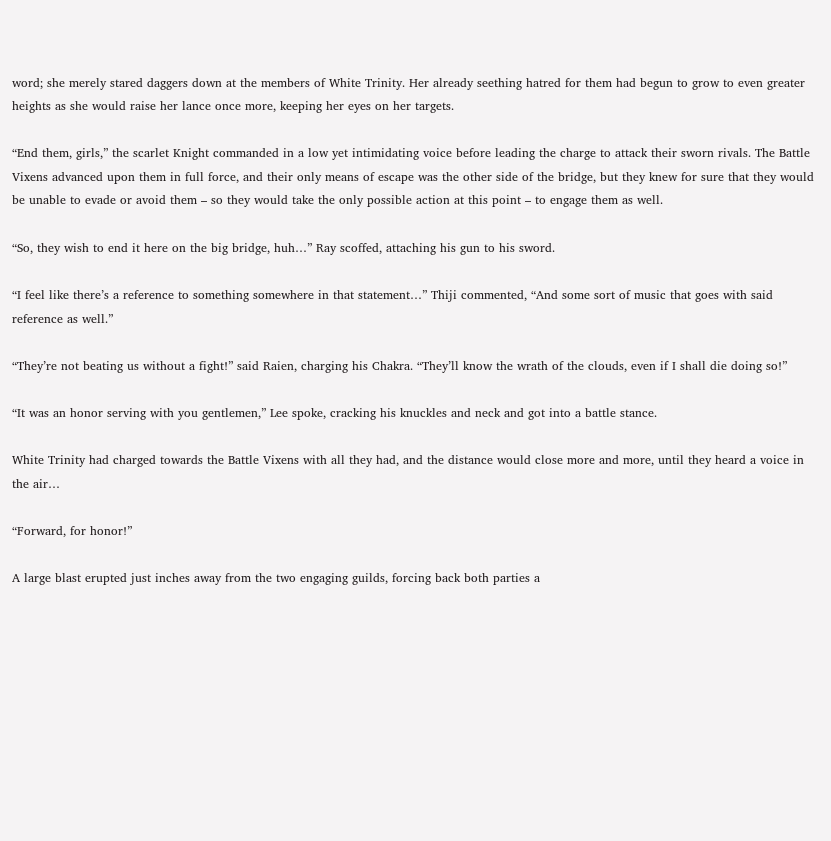word; she merely stared daggers down at the members of White Trinity. Her already seething hatred for them had begun to grow to even greater heights as she would raise her lance once more, keeping her eyes on her targets.

“End them, girls,” the scarlet Knight commanded in a low yet intimidating voice before leading the charge to attack their sworn rivals. The Battle Vixens advanced upon them in full force, and their only means of escape was the other side of the bridge, but they knew for sure that they would be unable to evade or avoid them – so they would take the only possible action at this point – to engage them as well.

“So, they wish to end it here on the big bridge, huh…” Ray scoffed, attaching his gun to his sword.

“I feel like there’s a reference to something somewhere in that statement…” Thiji commented, “And some sort of music that goes with said reference as well.”

“They’re not beating us without a fight!” said Raien, charging his Chakra. “They’ll know the wrath of the clouds, even if I shall die doing so!”

“It was an honor serving with you gentlemen,” Lee spoke, cracking his knuckles and neck and got into a battle stance.

White Trinity had charged towards the Battle Vixens with all they had, and the distance would close more and more, until they heard a voice in the air…

“Forward, for honor!”

A large blast erupted just inches away from the two engaging guilds, forcing back both parties a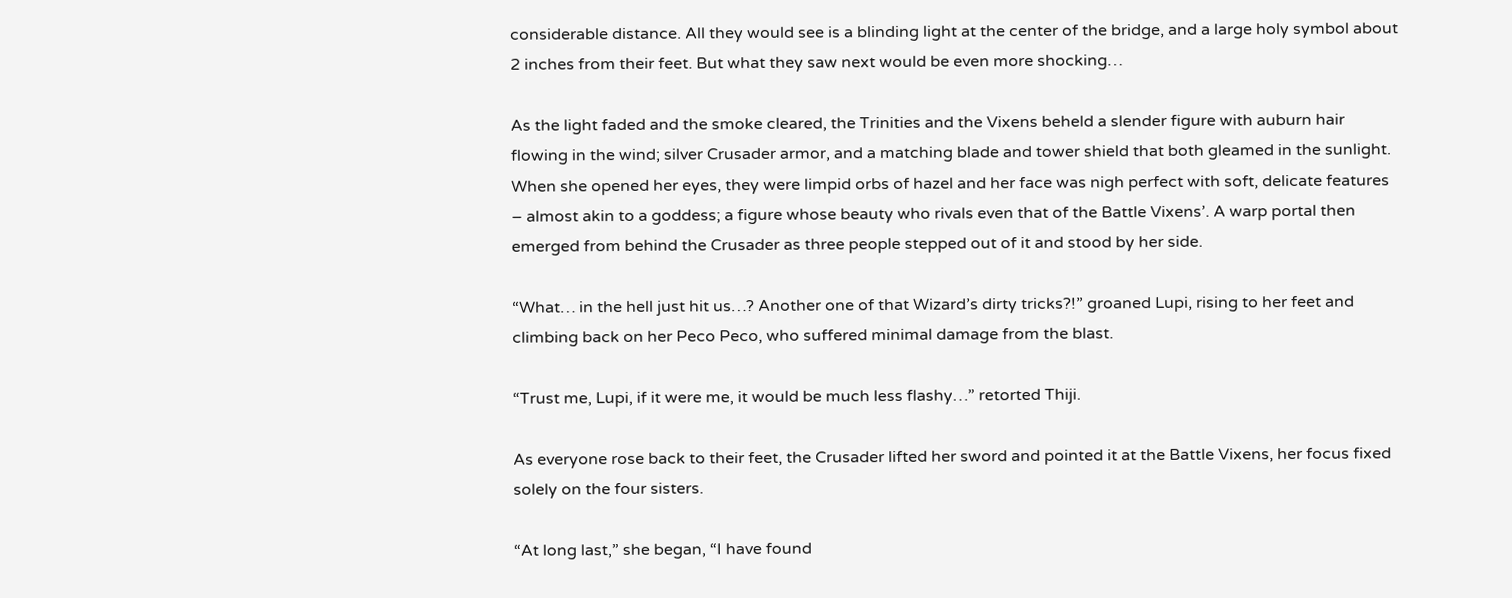considerable distance. All they would see is a blinding light at the center of the bridge, and a large holy symbol about 2 inches from their feet. But what they saw next would be even more shocking…

As the light faded and the smoke cleared, the Trinities and the Vixens beheld a slender figure with auburn hair flowing in the wind; silver Crusader armor, and a matching blade and tower shield that both gleamed in the sunlight. When she opened her eyes, they were limpid orbs of hazel and her face was nigh perfect with soft, delicate features – almost akin to a goddess; a figure whose beauty who rivals even that of the Battle Vixens’. A warp portal then emerged from behind the Crusader as three people stepped out of it and stood by her side.

“What… in the hell just hit us…? Another one of that Wizard’s dirty tricks?!” groaned Lupi, rising to her feet and climbing back on her Peco Peco, who suffered minimal damage from the blast.

“Trust me, Lupi, if it were me, it would be much less flashy…” retorted Thiji.

As everyone rose back to their feet, the Crusader lifted her sword and pointed it at the Battle Vixens, her focus fixed solely on the four sisters.

“At long last,” she began, “I have found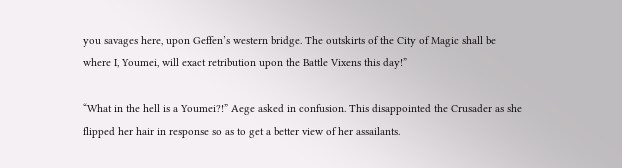you savages here, upon Geffen’s western bridge. The outskirts of the City of Magic shall be where I, Youmei, will exact retribution upon the Battle Vixens this day!”

“What in the hell is a Youmei?!” Aege asked in confusion. This disappointed the Crusader as she flipped her hair in response so as to get a better view of her assailants.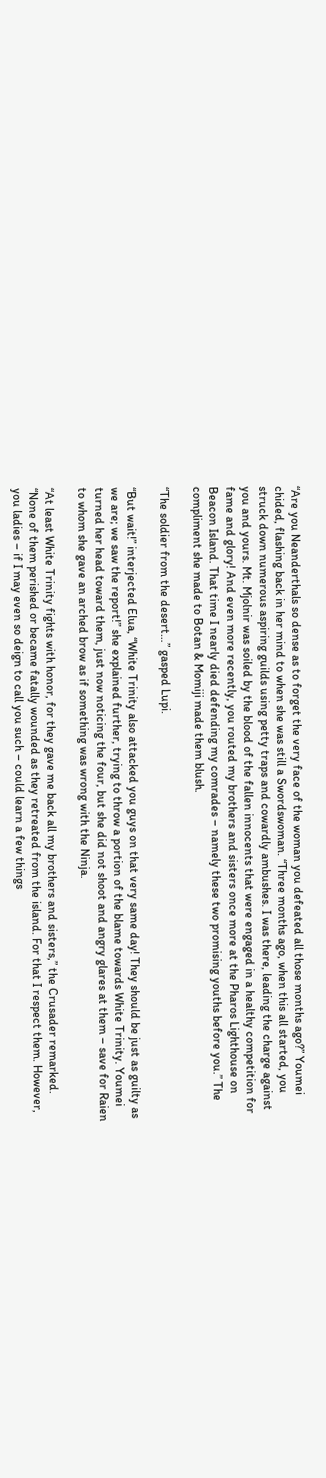“Are you Neanderthals so dense as to forget the very face of the woman you defeated all those months ago?” Youmei chided, flashing back in her mind to when she was still a Swordswoman. “Three months ago, when this all started, you struck down numerous aspiring guilds using petty traps and cowardly ambushes. I was there, leading the charge against you and yours. Mt. Mjolnir was soiled by the blood of the fallen innocents that were engaged in a healthy competition for fame and glory! And even more recently, you routed my brothers and sisters once more at the Pharos Lighthouse on Beacon Island. That time I nearly died defending my comrades – namely these two promising youths before you.” The compliment she made to Botan & Momiji made them blush.

“The soldier from the desert…” gasped Lupi.

“But wait!” interjected Elua, “White Trinity also attacked you guys on that very same day! They should be just as guilty as we are; we saw the report!” she explained further, trying to throw a portion of the blame towards White Trinity. Youmei turned her head toward them, just now noticing the four, but she did not shoot and angry glares at them – save for Raien to whom she gave an arched brow as if something was wrong with the Ninja.

“At least White Trinity fights with honor, for they gave me back all my brothers and sisters,” the Crusader remarked. “None of them perished or became fatally wounded as they retreated from the island. For that I respect them. However, you ladies – if I may even so deign to call you such – could learn a few things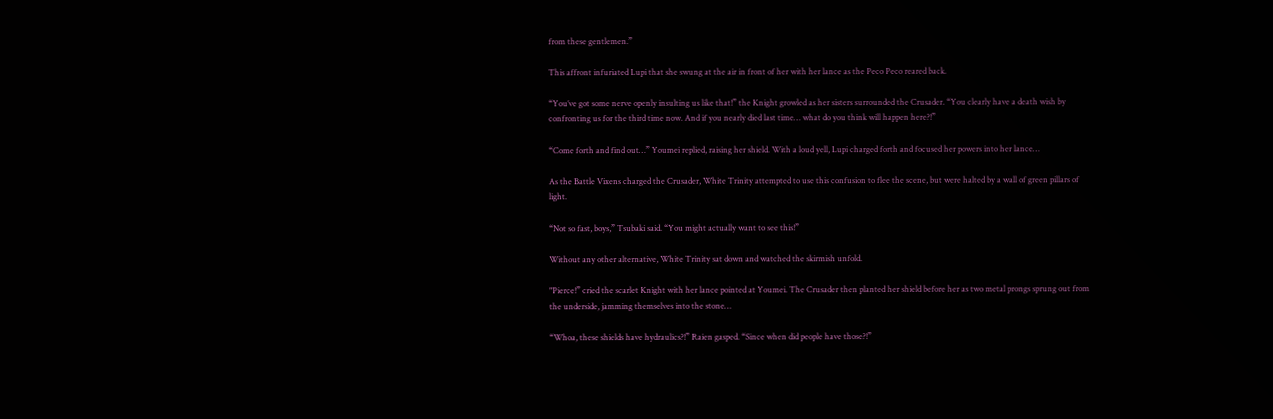from these gentlemen.”

This affront infuriated Lupi that she swung at the air in front of her with her lance as the Peco Peco reared back.

“You’ve got some nerve openly insulting us like that!” the Knight growled as her sisters surrounded the Crusader. “You clearly have a death wish by confronting us for the third time now. And if you nearly died last time… what do you think will happen here?!”

“Come forth and find out…” Youmei replied, raising her shield. With a loud yell, Lupi charged forth and focused her powers into her lance…

As the Battle Vixens charged the Crusader, White Trinity attempted to use this confusion to flee the scene, but were halted by a wall of green pillars of light.

“Not so fast, boys,” Tsubaki said. “You might actually want to see this!”

Without any other alternative, White Trinity sat down and watched the skirmish unfold.

"Pierce!” cried the scarlet Knight with her lance pointed at Youmei. The Crusader then planted her shield before her as two metal prongs sprung out from the underside, jamming themselves into the stone…

“Whoa, these shields have hydraulics?!” Raien gasped. “Since when did people have those?!”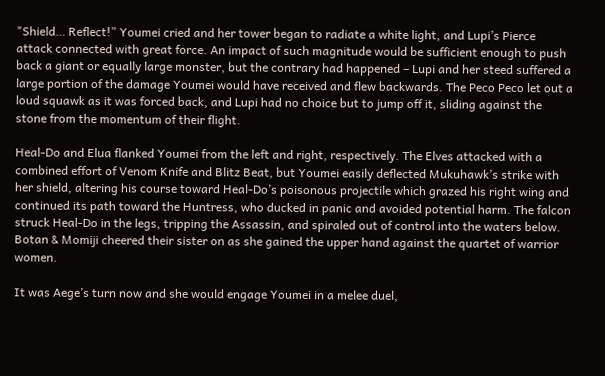"Shield… Reflect!” Youmei cried and her tower began to radiate a white light, and Lupi’s Pierce attack connected with great force. An impact of such magnitude would be sufficient enough to push back a giant or equally large monster, but the contrary had happened – Lupi and her steed suffered a large portion of the damage Youmei would have received and flew backwards. The Peco Peco let out a loud squawk as it was forced back, and Lupi had no choice but to jump off it, sliding against the stone from the momentum of their flight.

Heal-Do and Elua flanked Youmei from the left and right, respectively. The Elves attacked with a combined effort of Venom Knife and Blitz Beat, but Youmei easily deflected Mukuhawk’s strike with her shield, altering his course toward Heal-Do’s poisonous projectile which grazed his right wing and continued its path toward the Huntress, who ducked in panic and avoided potential harm. The falcon struck Heal-Do in the legs, tripping the Assassin, and spiraled out of control into the waters below. Botan & Momiji cheered their sister on as she gained the upper hand against the quartet of warrior women.

It was Aege’s turn now and she would engage Youmei in a melee duel,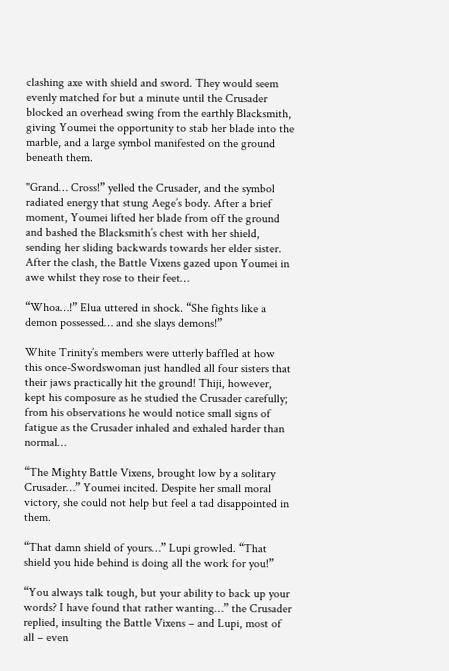clashing axe with shield and sword. They would seem evenly matched for but a minute until the Crusader blocked an overhead swing from the earthly Blacksmith, giving Youmei the opportunity to stab her blade into the marble, and a large symbol manifested on the ground beneath them.

"Grand… Cross!” yelled the Crusader, and the symbol radiated energy that stung Aege’s body. After a brief moment, Youmei lifted her blade from off the ground and bashed the Blacksmith’s chest with her shield, sending her sliding backwards towards her elder sister. After the clash, the Battle Vixens gazed upon Youmei in awe whilst they rose to their feet…

“Whoa…!” Elua uttered in shock. “She fights like a demon possessed… and she slays demons!”

White Trinity’s members were utterly baffled at how this once-Swordswoman just handled all four sisters that their jaws practically hit the ground! Thiji, however, kept his composure as he studied the Crusader carefully; from his observations he would notice small signs of fatigue as the Crusader inhaled and exhaled harder than normal…

“The Mighty Battle Vixens, brought low by a solitary Crusader…” Youmei incited. Despite her small moral victory, she could not help but feel a tad disappointed in them.

“That damn shield of yours…” Lupi growled. “That shield you hide behind is doing all the work for you!”

“You always talk tough, but your ability to back up your words? I have found that rather wanting…” the Crusader replied, insulting the Battle Vixens – and Lupi, most of all – even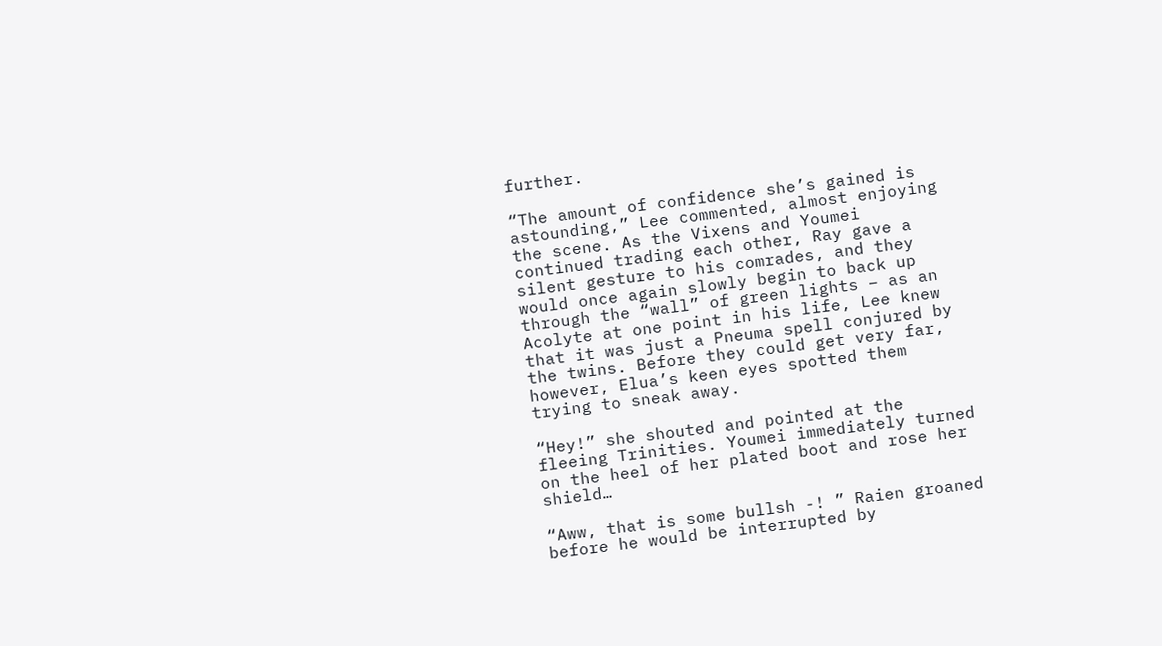further.

“The amount of confidence she’s gained is astounding,” Lee commented, almost enjoying the scene. As the Vixens and Youmei continued trading each other, Ray gave a silent gesture to his comrades, and they would once again slowly begin to back up through the “wall” of green lights – as an Acolyte at one point in his life, Lee knew that it was just a Pneuma spell conjured by the twins. Before they could get very far, however, Elua’s keen eyes spotted them trying to sneak away.

“Hey!” she shouted and pointed at the fleeing Trinities. Youmei immediately turned on the heel of her plated boot and rose her shield…

“Aww, that is some bullsh -! ” Raien groaned before he would be interrupted by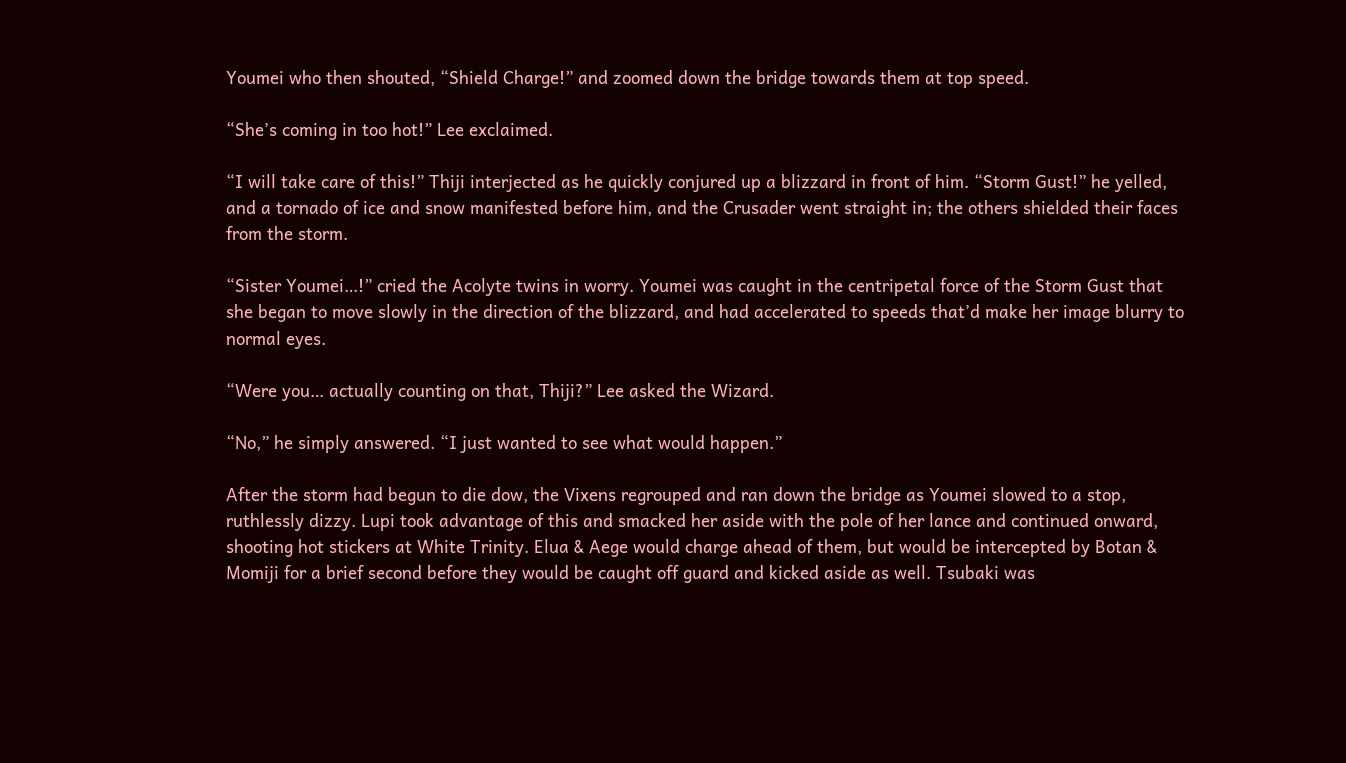Youmei who then shouted, “Shield Charge!” and zoomed down the bridge towards them at top speed.

“She’s coming in too hot!” Lee exclaimed.

“I will take care of this!” Thiji interjected as he quickly conjured up a blizzard in front of him. “Storm Gust!” he yelled, and a tornado of ice and snow manifested before him, and the Crusader went straight in; the others shielded their faces from the storm.

“Sister Youmei…!” cried the Acolyte twins in worry. Youmei was caught in the centripetal force of the Storm Gust that she began to move slowly in the direction of the blizzard, and had accelerated to speeds that’d make her image blurry to normal eyes.

“Were you… actually counting on that, Thiji?” Lee asked the Wizard.

“No,” he simply answered. “I just wanted to see what would happen.”

After the storm had begun to die dow, the Vixens regrouped and ran down the bridge as Youmei slowed to a stop, ruthlessly dizzy. Lupi took advantage of this and smacked her aside with the pole of her lance and continued onward, shooting hot stickers at White Trinity. Elua & Aege would charge ahead of them, but would be intercepted by Botan & Momiji for a brief second before they would be caught off guard and kicked aside as well. Tsubaki was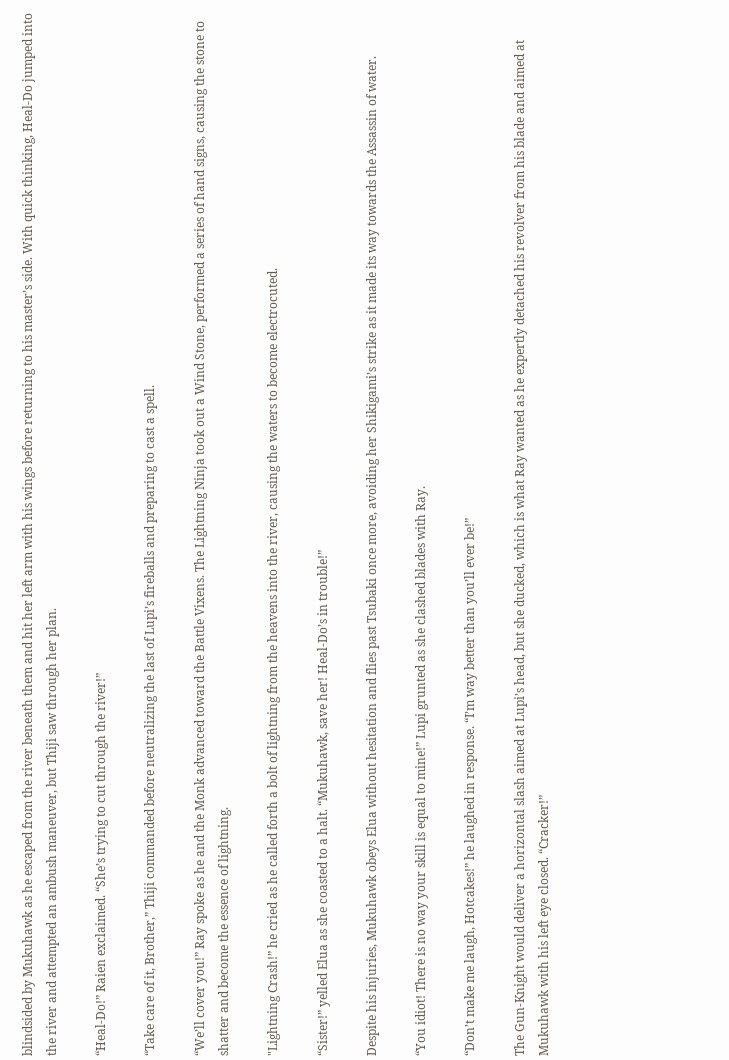blindsided by Mukuhawk as he escaped from the river beneath them and hit her left arm with his wings before returning to his master’s side. With quick thinking, Heal-Do jumped into the river and attempted an ambush maneuver, but Thiji saw through her plan.

“Heal-Do!” Raien exclaimed. “She’s trying to cut through the river!”

“Take care of it, Brother,” Thiji commanded before neutralizing the last of Lupi’s fireballs and preparing to cast a spell.

“We’ll cover you!” Ray spoke as he and the Monk advanced toward the Battle Vixens. The Lightning Ninja took out a Wind Stone, performed a series of hand signs, causing the stone to shatter and become the essence of lightning.

"Lightning Crash!” he cried as he called forth a bolt of lightning from the heavens into the river, causing the waters to become electrocuted.

“Sister!” yelled Elua as she coasted to a halt. “Mukuhawk, save her! Heal-Do’s in trouble!”

Despite his injuries, Mukuhawk obeys Elua without hesitation and flies past Tsubaki once more, avoiding her Shikigami’s strike as it made its way towards the Assassin of water.

“You idiot! There is no way your skill is equal to mine!” Lupi grunted as she clashed blades with Ray.

“Don’t make me laugh, Hotcakes!” he laughed in response. “I’m way better than you’ll ever be!”

The Gun-Knight would deliver a horizontal slash aimed at Lupi’s head, but she ducked, which is what Ray wanted as he expertly detached his revolver from his blade and aimed at Mukuhawk with his left eye closed. “Cracker!”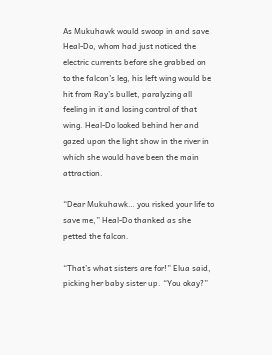As Mukuhawk would swoop in and save Heal-Do, whom had just noticed the electric currents before she grabbed on to the falcon’s leg, his left wing would be hit from Ray’s bullet, paralyzing all feeling in it and losing control of that wing. Heal-Do looked behind her and gazed upon the light show in the river in which she would have been the main attraction.

“Dear Mukuhawk… you risked your life to save me,” Heal-Do thanked as she petted the falcon.

“That’s what sisters are for!” Elua said, picking her baby sister up. “You okay?”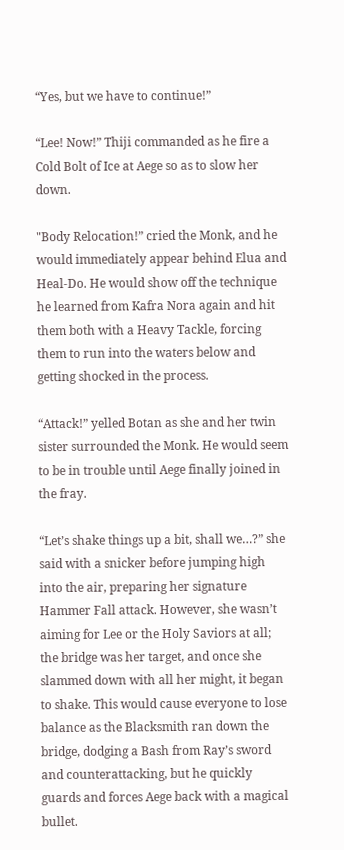“Yes, but we have to continue!”

“Lee! Now!” Thiji commanded as he fire a Cold Bolt of Ice at Aege so as to slow her down.

"Body Relocation!” cried the Monk, and he would immediately appear behind Elua and Heal-Do. He would show off the technique he learned from Kafra Nora again and hit them both with a Heavy Tackle, forcing them to run into the waters below and getting shocked in the process.

“Attack!” yelled Botan as she and her twin sister surrounded the Monk. He would seem to be in trouble until Aege finally joined in the fray.

“Let’s shake things up a bit, shall we…?” she said with a snicker before jumping high into the air, preparing her signature Hammer Fall attack. However, she wasn’t aiming for Lee or the Holy Saviors at all; the bridge was her target, and once she slammed down with all her might, it began to shake. This would cause everyone to lose balance as the Blacksmith ran down the bridge, dodging a Bash from Ray’s sword and counterattacking, but he quickly guards and forces Aege back with a magical bullet.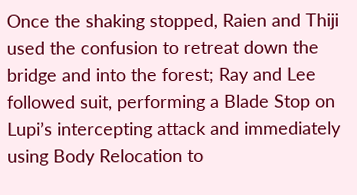Once the shaking stopped, Raien and Thiji used the confusion to retreat down the bridge and into the forest; Ray and Lee followed suit, performing a Blade Stop on Lupi’s intercepting attack and immediately using Body Relocation to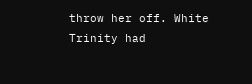throw her off. White Trinity had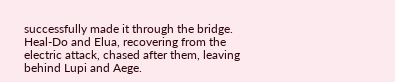successfully made it through the bridge. Heal-Do and Elua, recovering from the electric attack, chased after them, leaving behind Lupi and Aege.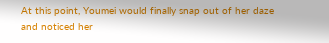At this point, Youmei would finally snap out of her daze and noticed her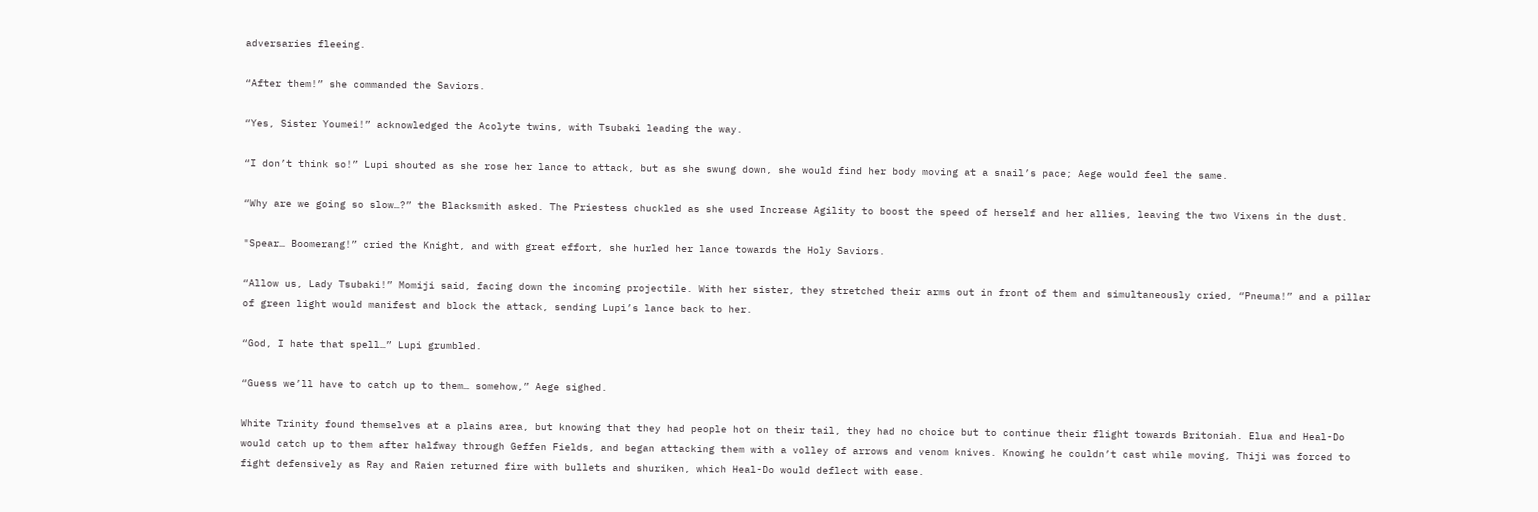adversaries fleeing.

“After them!” she commanded the Saviors.

“Yes, Sister Youmei!” acknowledged the Acolyte twins, with Tsubaki leading the way.

“I don’t think so!” Lupi shouted as she rose her lance to attack, but as she swung down, she would find her body moving at a snail’s pace; Aege would feel the same.

“Why are we going so slow…?” the Blacksmith asked. The Priestess chuckled as she used Increase Agility to boost the speed of herself and her allies, leaving the two Vixens in the dust.

"Spear… Boomerang!” cried the Knight, and with great effort, she hurled her lance towards the Holy Saviors.

“Allow us, Lady Tsubaki!” Momiji said, facing down the incoming projectile. With her sister, they stretched their arms out in front of them and simultaneously cried, “Pneuma!” and a pillar of green light would manifest and block the attack, sending Lupi’s lance back to her.

“God, I hate that spell…” Lupi grumbled.

“Guess we’ll have to catch up to them… somehow,” Aege sighed.

White Trinity found themselves at a plains area, but knowing that they had people hot on their tail, they had no choice but to continue their flight towards Britoniah. Elua and Heal-Do would catch up to them after halfway through Geffen Fields, and began attacking them with a volley of arrows and venom knives. Knowing he couldn’t cast while moving, Thiji was forced to fight defensively as Ray and Raien returned fire with bullets and shuriken, which Heal-Do would deflect with ease.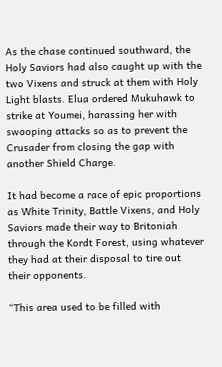As the chase continued southward, the Holy Saviors had also caught up with the two Vixens and struck at them with Holy Light blasts. Elua ordered Mukuhawk to strike at Youmei, harassing her with swooping attacks so as to prevent the Crusader from closing the gap with another Shield Charge.

It had become a race of epic proportions as White Trinity, Battle Vixens, and Holy Saviors made their way to Britoniah through the Kordt Forest, using whatever they had at their disposal to tire out their opponents.

“This area used to be filled with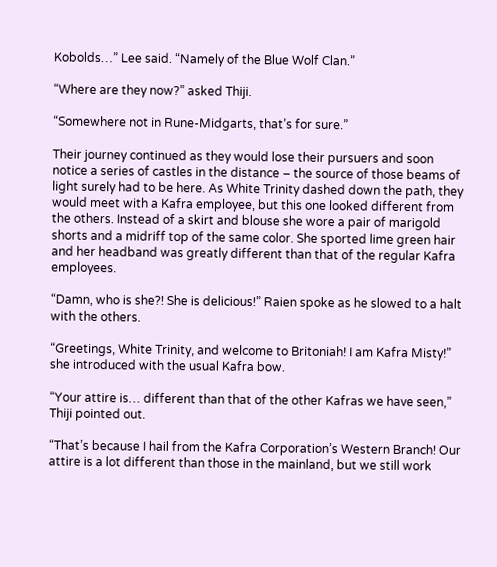Kobolds…” Lee said. “Namely of the Blue Wolf Clan.”

“Where are they now?” asked Thiji.

“Somewhere not in Rune-Midgarts, that’s for sure.”

Their journey continued as they would lose their pursuers and soon notice a series of castles in the distance – the source of those beams of light surely had to be here. As White Trinity dashed down the path, they would meet with a Kafra employee, but this one looked different from the others. Instead of a skirt and blouse she wore a pair of marigold shorts and a midriff top of the same color. She sported lime green hair and her headband was greatly different than that of the regular Kafra employees.

“Damn, who is she?! She is delicious!” Raien spoke as he slowed to a halt with the others.

“Greetings, White Trinity, and welcome to Britoniah! I am Kafra Misty!” she introduced with the usual Kafra bow.

“Your attire is… different than that of the other Kafras we have seen,” Thiji pointed out.

“That’s because I hail from the Kafra Corporation’s Western Branch! Our attire is a lot different than those in the mainland, but we still work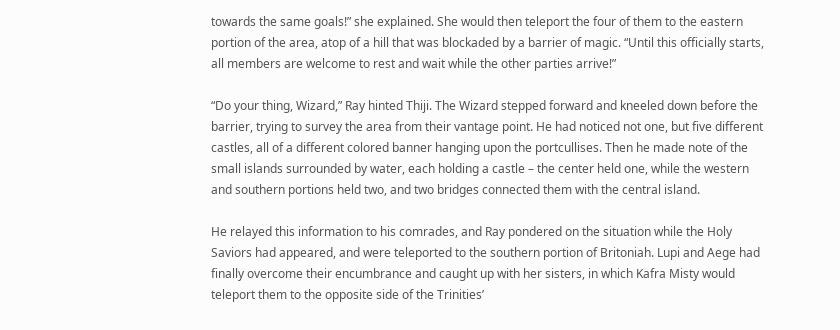towards the same goals!” she explained. She would then teleport the four of them to the eastern portion of the area, atop of a hill that was blockaded by a barrier of magic. “Until this officially starts, all members are welcome to rest and wait while the other parties arrive!”

“Do your thing, Wizard,” Ray hinted Thiji. The Wizard stepped forward and kneeled down before the barrier, trying to survey the area from their vantage point. He had noticed not one, but five different castles, all of a different colored banner hanging upon the portcullises. Then he made note of the small islands surrounded by water, each holding a castle – the center held one, while the western and southern portions held two, and two bridges connected them with the central island.

He relayed this information to his comrades, and Ray pondered on the situation while the Holy Saviors had appeared, and were teleported to the southern portion of Britoniah. Lupi and Aege had finally overcome their encumbrance and caught up with her sisters, in which Kafra Misty would teleport them to the opposite side of the Trinities’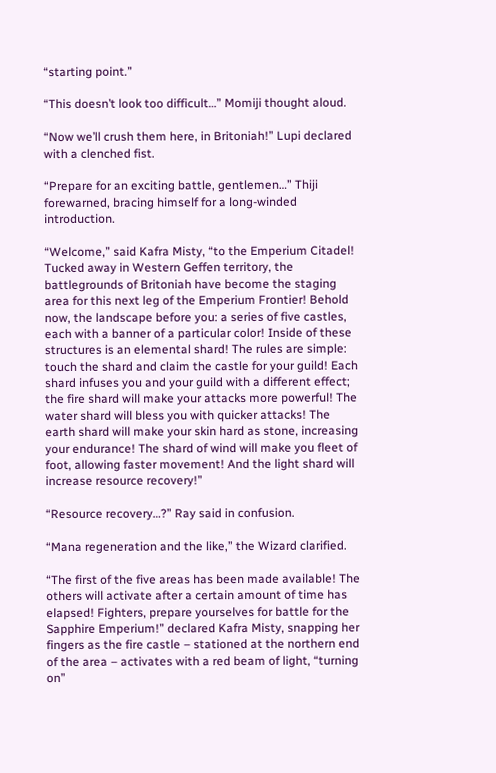“starting point.”

“This doesn’t look too difficult…” Momiji thought aloud.

“Now we’ll crush them here, in Britoniah!” Lupi declared with a clenched fist.

“Prepare for an exciting battle, gentlemen…” Thiji forewarned, bracing himself for a long-winded introduction.

“Welcome,” said Kafra Misty, “to the Emperium Citadel! Tucked away in Western Geffen territory, the battlegrounds of Britoniah have become the staging area for this next leg of the Emperium Frontier! Behold now, the landscape before you: a series of five castles, each with a banner of a particular color! Inside of these structures is an elemental shard! The rules are simple: touch the shard and claim the castle for your guild! Each shard infuses you and your guild with a different effect; the fire shard will make your attacks more powerful! The water shard will bless you with quicker attacks! The earth shard will make your skin hard as stone, increasing your endurance! The shard of wind will make you fleet of foot, allowing faster movement! And the light shard will increase resource recovery!”

“Resource recovery…?” Ray said in confusion.

“Mana regeneration and the like,” the Wizard clarified.

“The first of the five areas has been made available! The others will activate after a certain amount of time has elapsed! Fighters, prepare yourselves for battle for the Sapphire Emperium!” declared Kafra Misty, snapping her fingers as the fire castle – stationed at the northern end of the area – activates with a red beam of light, “turning on”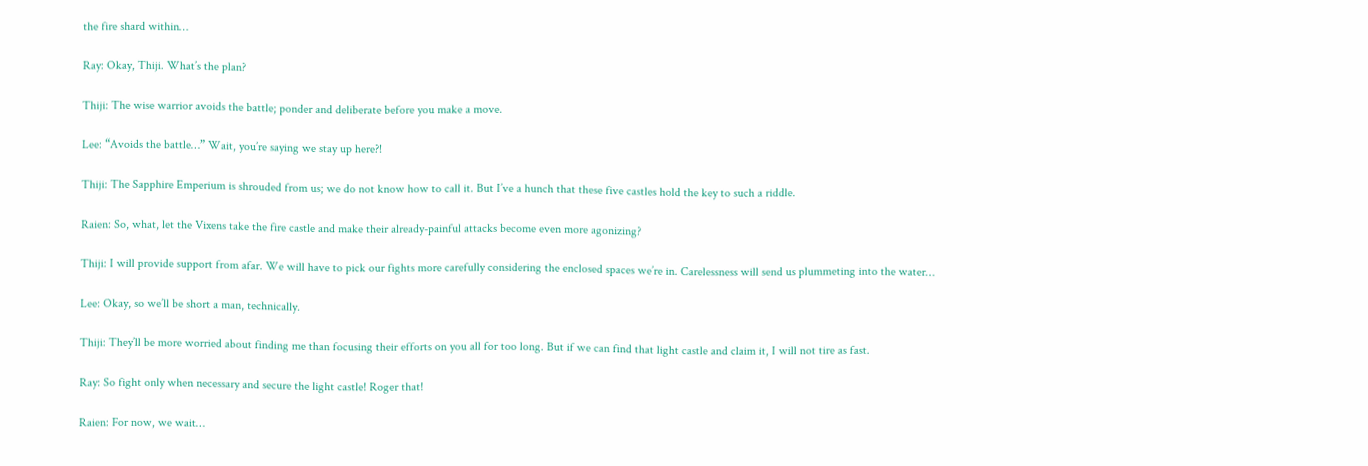the fire shard within…

Ray: Okay, Thiji. What’s the plan?

Thiji: The wise warrior avoids the battle; ponder and deliberate before you make a move.

Lee: “Avoids the battle…” Wait, you’re saying we stay up here?!

Thiji: The Sapphire Emperium is shrouded from us; we do not know how to call it. But I’ve a hunch that these five castles hold the key to such a riddle.

Raien: So, what, let the Vixens take the fire castle and make their already-painful attacks become even more agonizing?

Thiji: I will provide support from afar. We will have to pick our fights more carefully considering the enclosed spaces we’re in. Carelessness will send us plummeting into the water…

Lee: Okay, so we’ll be short a man, technically.

Thiji: They’ll be more worried about finding me than focusing their efforts on you all for too long. But if we can find that light castle and claim it, I will not tire as fast.

Ray: So fight only when necessary and secure the light castle! Roger that!

Raien: For now, we wait…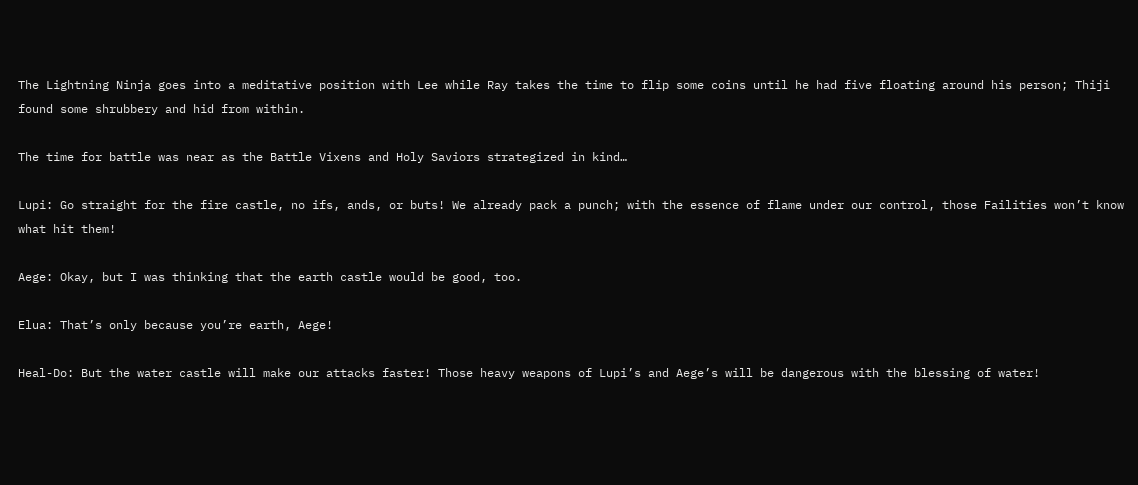The Lightning Ninja goes into a meditative position with Lee while Ray takes the time to flip some coins until he had five floating around his person; Thiji found some shrubbery and hid from within.

The time for battle was near as the Battle Vixens and Holy Saviors strategized in kind…

Lupi: Go straight for the fire castle, no ifs, ands, or buts! We already pack a punch; with the essence of flame under our control, those Failities won’t know what hit them!

Aege: Okay, but I was thinking that the earth castle would be good, too.

Elua: That’s only because you’re earth, Aege!

Heal-Do: But the water castle will make our attacks faster! Those heavy weapons of Lupi’s and Aege’s will be dangerous with the blessing of water!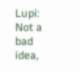Lupi: Not a bad idea,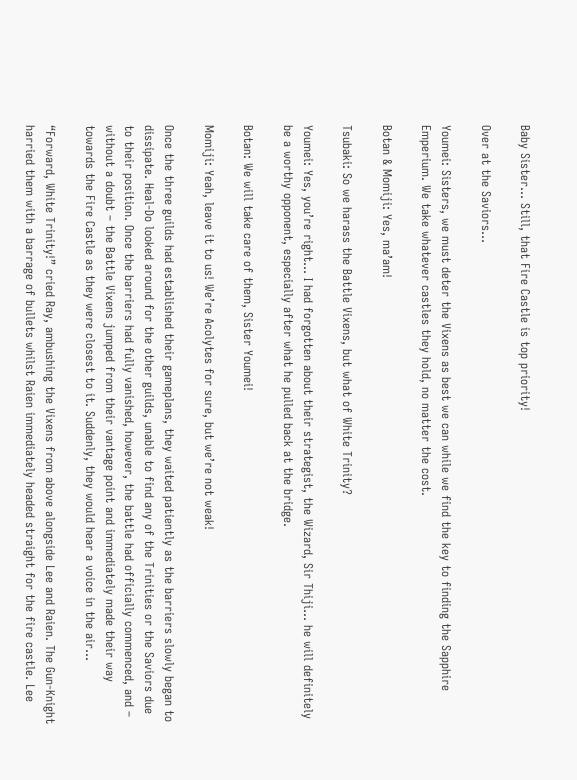Baby Sister… Still, that Fire Castle is top priority!

Over at the Saviors…

Youmei: Sisters, we must deter the Vixens as best we can while we find the key to finding the Sapphire Emperium. We take whatever castles they hold, no matter the cost.

Botan & Momiji: Yes, ma’am!

Tsubaki: So we harass the Battle Vixens, but what of White Trinity?

Youmei: Yes, you’re right… I had forgotten about their strategist, the Wizard, Sir Thiji… he will definitely be a worthy opponent, especially after what he pulled back at the bridge.

Botan: We will take care of them, Sister Youmei!

Momiji: Yeah, leave it to us! We’re Acolytes for sure, but we’re not weak!

Once the three guilds had established their gameplans, they waited patiently as the barriers slowly began to dissipate. Heal-Do looked around for the other guilds, unable to find any of the Trinities or the Saviors due to their position. Once the barriers had fully vanished, however, the battle had officially commenced, and – without a doubt – the Battle Vixens jumped from their vantage point and immediately made their way towards the Fire Castle as they were closest to it. Suddenly, they would hear a voice in the air…

“Forward, White Trinity!” cried Ray, ambushing the Vixens from above alongside Lee and Raien. The Gun-Knight harried them with a barrage of bullets whilst Raien immediately headed straight for the fire castle. Lee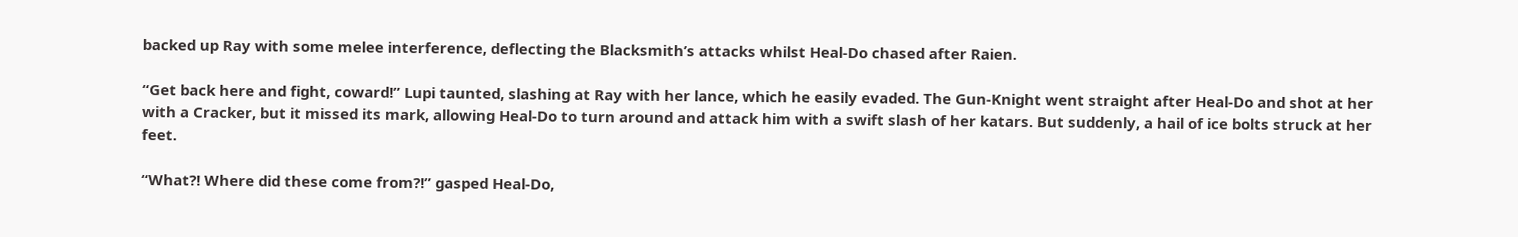backed up Ray with some melee interference, deflecting the Blacksmith’s attacks whilst Heal-Do chased after Raien.

“Get back here and fight, coward!” Lupi taunted, slashing at Ray with her lance, which he easily evaded. The Gun-Knight went straight after Heal-Do and shot at her with a Cracker, but it missed its mark, allowing Heal-Do to turn around and attack him with a swift slash of her katars. But suddenly, a hail of ice bolts struck at her feet.

“What?! Where did these come from?!” gasped Heal-Do,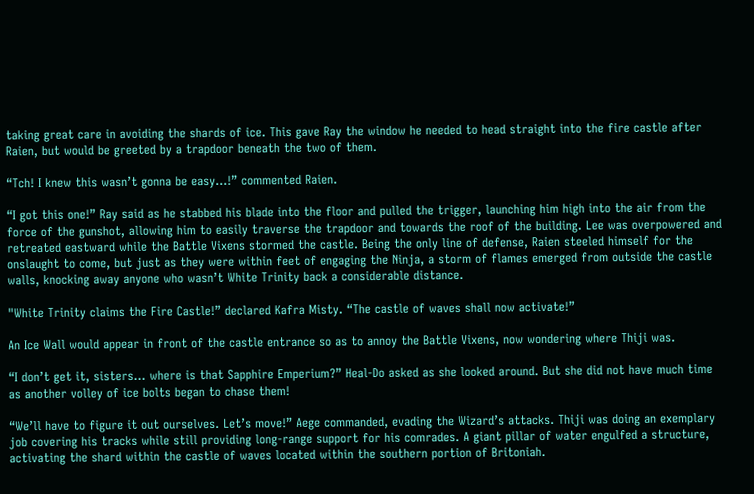taking great care in avoiding the shards of ice. This gave Ray the window he needed to head straight into the fire castle after Raien, but would be greeted by a trapdoor beneath the two of them.

“Tch! I knew this wasn’t gonna be easy…!” commented Raien.

“I got this one!” Ray said as he stabbed his blade into the floor and pulled the trigger, launching him high into the air from the force of the gunshot, allowing him to easily traverse the trapdoor and towards the roof of the building. Lee was overpowered and retreated eastward while the Battle Vixens stormed the castle. Being the only line of defense, Raien steeled himself for the onslaught to come, but just as they were within feet of engaging the Ninja, a storm of flames emerged from outside the castle walls, knocking away anyone who wasn’t White Trinity back a considerable distance.

"White Trinity claims the Fire Castle!” declared Kafra Misty. “The castle of waves shall now activate!”

An Ice Wall would appear in front of the castle entrance so as to annoy the Battle Vixens, now wondering where Thiji was.

“I don’t get it, sisters… where is that Sapphire Emperium?” Heal-Do asked as she looked around. But she did not have much time as another volley of ice bolts began to chase them!

“We’ll have to figure it out ourselves. Let’s move!” Aege commanded, evading the Wizard’s attacks. Thiji was doing an exemplary job covering his tracks while still providing long-range support for his comrades. A giant pillar of water engulfed a structure, activating the shard within the castle of waves located within the southern portion of Britoniah.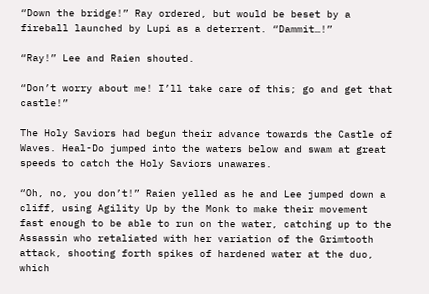“Down the bridge!” Ray ordered, but would be beset by a fireball launched by Lupi as a deterrent. “Dammit…!”

“Ray!” Lee and Raien shouted.

“Don’t worry about me! I’ll take care of this; go and get that castle!”

The Holy Saviors had begun their advance towards the Castle of Waves. Heal-Do jumped into the waters below and swam at great speeds to catch the Holy Saviors unawares.

“Oh, no, you don’t!” Raien yelled as he and Lee jumped down a cliff, using Agility Up by the Monk to make their movement fast enough to be able to run on the water, catching up to the Assassin who retaliated with her variation of the Grimtooth attack, shooting forth spikes of hardened water at the duo, which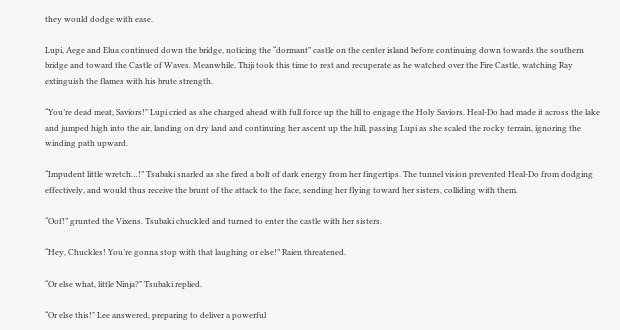they would dodge with ease.

Lupi, Aege and Elua continued down the bridge, noticing the “dormant” castle on the center island before continuing down towards the southern bridge and toward the Castle of Waves. Meanwhile, Thiji took this time to rest and recuperate as he watched over the Fire Castle, watching Ray extinguish the flames with his brute strength.

“You’re dead meat, Saviors!" Lupi cried as she charged ahead with full force up the hill to engage the Holy Saviors. Heal-Do had made it across the lake and jumped high into the air, landing on dry land and continuing her ascent up the hill, passing Lupi as she scaled the rocky terrain, ignoring the winding path upward.

“Impudent little wretch…!” Tsubaki snarled as she fired a bolt of dark energy from her fingertips. The tunnel vision prevented Heal-Do from dodging effectively, and would thus receive the brunt of the attack to the face, sending her flying toward her sisters, colliding with them.

“Oof!” grunted the Vixens. Tsubaki chuckled and turned to enter the castle with her sisters.

“Hey, Chuckles! You’re gonna stop with that laughing or else!” Raien threatened.

“Or else what, little Ninja?” Tsubaki replied.

“Or else this!" Lee answered, preparing to deliver a powerful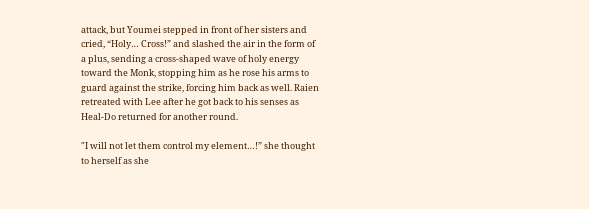attack, but Youmei stepped in front of her sisters and cried, “Holy… Cross!” and slashed the air in the form of a plus, sending a cross-shaped wave of holy energy toward the Monk, stopping him as he rose his arms to guard against the strike, forcing him back as well. Raien retreated with Lee after he got back to his senses as Heal-Do returned for another round.

"I will not let them control my element…!” she thought to herself as she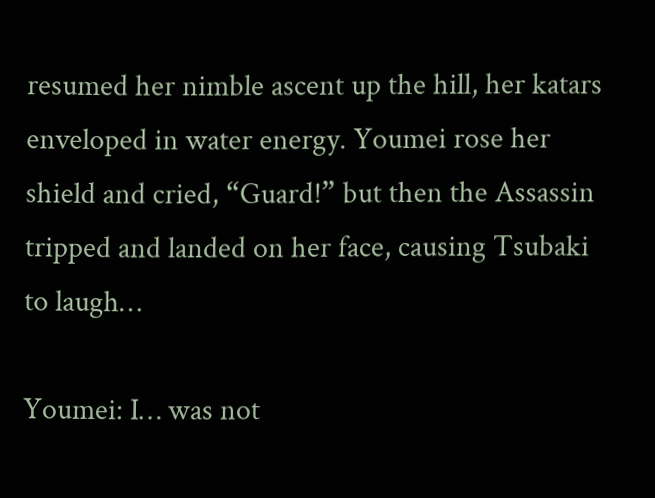resumed her nimble ascent up the hill, her katars enveloped in water energy. Youmei rose her shield and cried, “Guard!” but then the Assassin tripped and landed on her face, causing Tsubaki to laugh…

Youmei: I… was not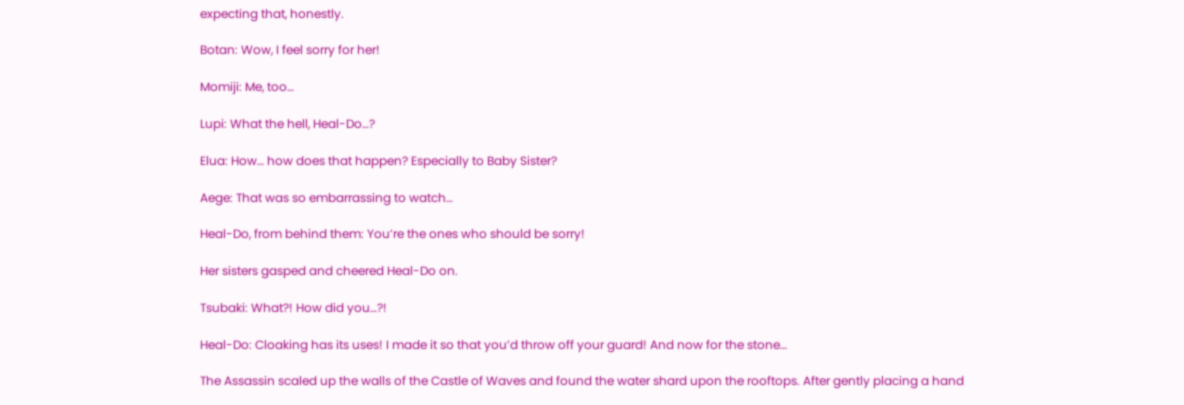expecting that, honestly.

Botan: Wow, I feel sorry for her!

Momiji: Me, too…

Lupi: What the hell, Heal-Do…?

Elua: How… how does that happen? Especially to Baby Sister?

Aege: That was so embarrassing to watch…

Heal-Do, from behind them: You’re the ones who should be sorry!

Her sisters gasped and cheered Heal-Do on.

Tsubaki: What?! How did you…?!

Heal-Do: Cloaking has its uses! I made it so that you’d throw off your guard! And now for the stone…

The Assassin scaled up the walls of the Castle of Waves and found the water shard upon the rooftops. After gently placing a hand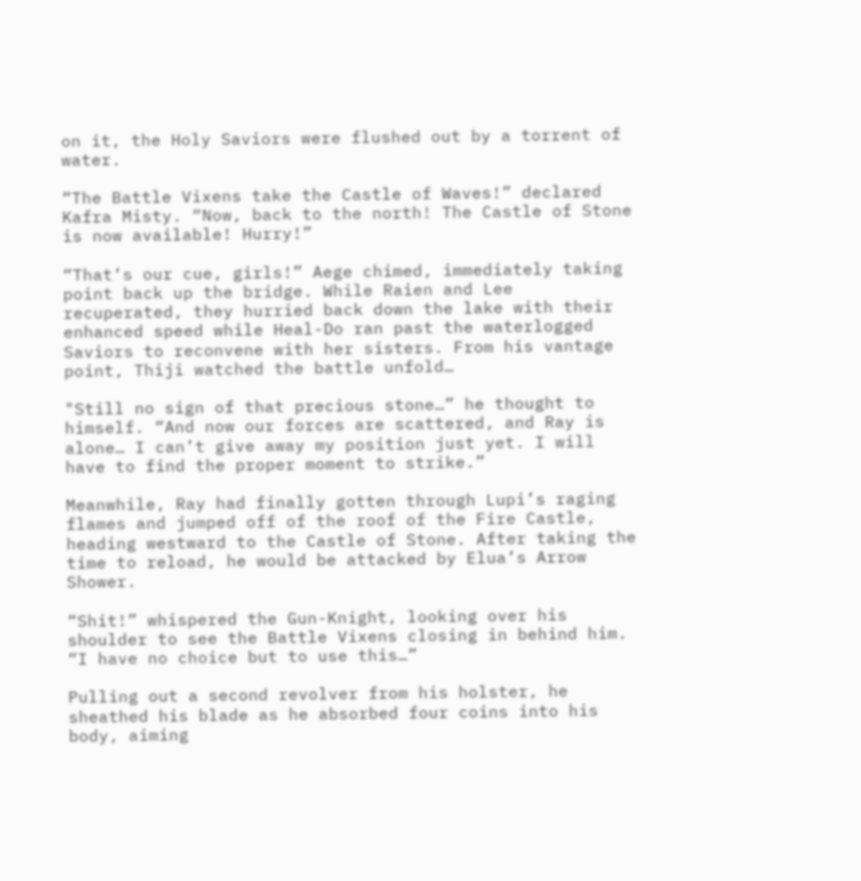on it, the Holy Saviors were flushed out by a torrent of water.

“The Battle Vixens take the Castle of Waves!” declared Kafra Misty. “Now, back to the north! The Castle of Stone is now available! Hurry!”

“That’s our cue, girls!” Aege chimed, immediately taking point back up the bridge. While Raien and Lee recuperated, they hurried back down the lake with their enhanced speed while Heal-Do ran past the waterlogged Saviors to reconvene with her sisters. From his vantage point, Thiji watched the battle unfold…

"Still no sign of that precious stone…” he thought to himself. “And now our forces are scattered, and Ray is alone… I can’t give away my position just yet. I will have to find the proper moment to strike.”

Meanwhile, Ray had finally gotten through Lupi’s raging flames and jumped off of the roof of the Fire Castle, heading westward to the Castle of Stone. After taking the time to reload, he would be attacked by Elua’s Arrow Shower.

“Shit!” whispered the Gun-Knight, looking over his shoulder to see the Battle Vixens closing in behind him. “I have no choice but to use this…”

Pulling out a second revolver from his holster, he sheathed his blade as he absorbed four coins into his body, aiming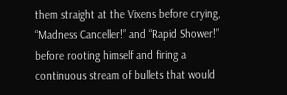them straight at the Vixens before crying, “Madness Canceller!” and “Rapid Shower!” before rooting himself and firing a continuous stream of bullets that would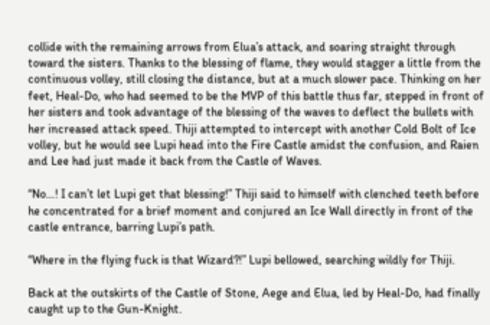collide with the remaining arrows from Elua’s attack, and soaring straight through toward the sisters. Thanks to the blessing of flame, they would stagger a little from the continuous volley, still closing the distance, but at a much slower pace. Thinking on her feet, Heal-Do, who had seemed to be the MVP of this battle thus far, stepped in front of her sisters and took advantage of the blessing of the waves to deflect the bullets with her increased attack speed. Thiji attempted to intercept with another Cold Bolt of Ice volley, but he would see Lupi head into the Fire Castle amidst the confusion, and Raien and Lee had just made it back from the Castle of Waves.

“No…! I can’t let Lupi get that blessing!” Thiji said to himself with clenched teeth before he concentrated for a brief moment and conjured an Ice Wall directly in front of the castle entrance, barring Lupi’s path.

“Where in the flying fuck is that Wizard?!” Lupi bellowed, searching wildly for Thiji.

Back at the outskirts of the Castle of Stone, Aege and Elua, led by Heal-Do, had finally caught up to the Gun-Knight.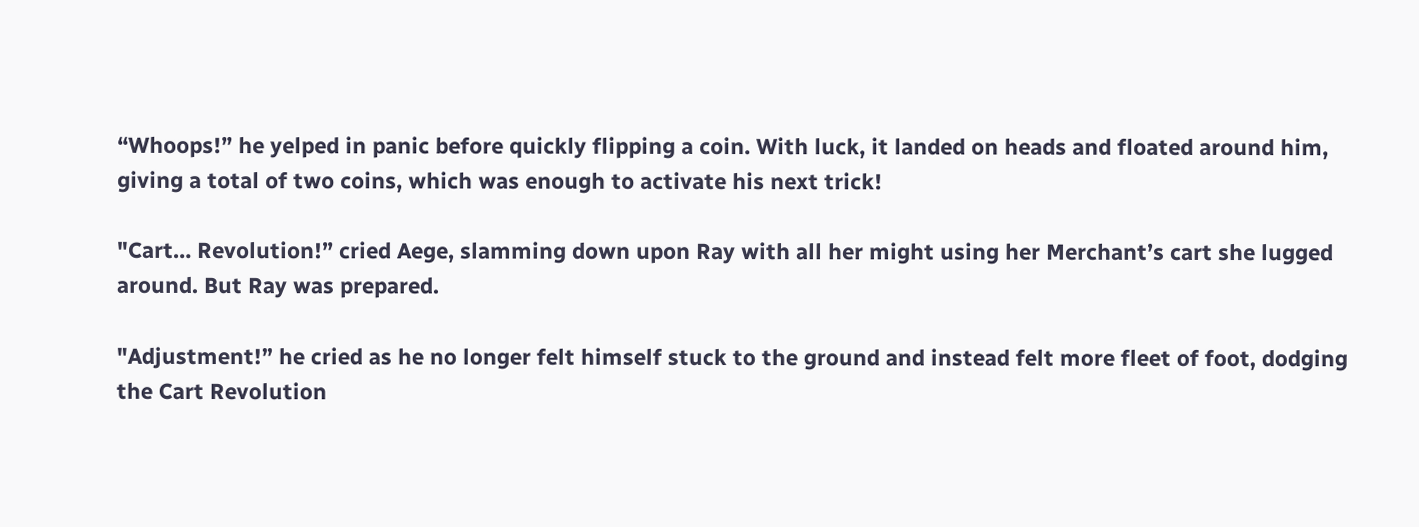“Whoops!” he yelped in panic before quickly flipping a coin. With luck, it landed on heads and floated around him, giving a total of two coins, which was enough to activate his next trick!

"Cart… Revolution!” cried Aege, slamming down upon Ray with all her might using her Merchant’s cart she lugged around. But Ray was prepared.

"Adjustment!” he cried as he no longer felt himself stuck to the ground and instead felt more fleet of foot, dodging the Cart Revolution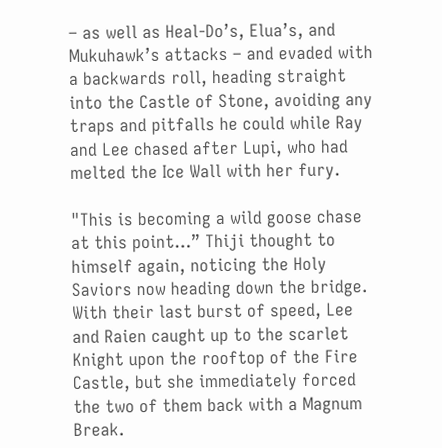– as well as Heal-Do’s, Elua’s, and Mukuhawk’s attacks – and evaded with a backwards roll, heading straight into the Castle of Stone, avoiding any traps and pitfalls he could while Ray and Lee chased after Lupi, who had melted the Ice Wall with her fury.

"This is becoming a wild goose chase at this point…” Thiji thought to himself again, noticing the Holy Saviors now heading down the bridge. With their last burst of speed, Lee and Raien caught up to the scarlet Knight upon the rooftop of the Fire Castle, but she immediately forced the two of them back with a Magnum Break.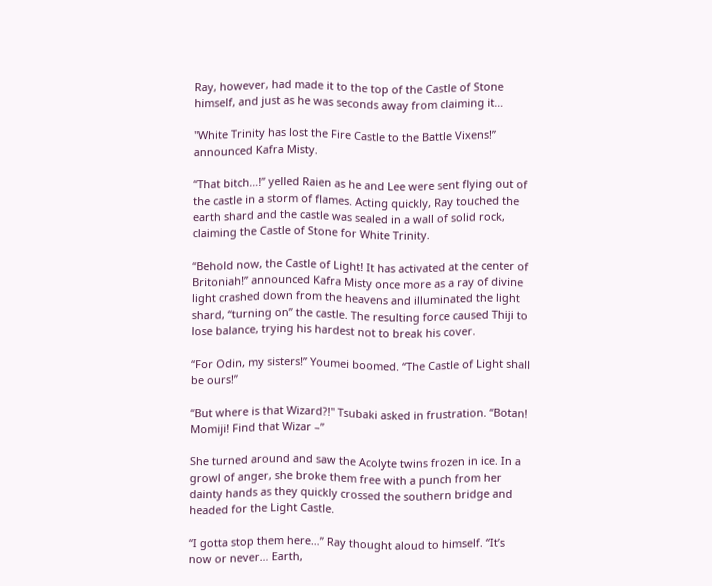Ray, however, had made it to the top of the Castle of Stone himself, and just as he was seconds away from claiming it…

"White Trinity has lost the Fire Castle to the Battle Vixens!” announced Kafra Misty.

“That bitch…!” yelled Raien as he and Lee were sent flying out of the castle in a storm of flames. Acting quickly, Ray touched the earth shard and the castle was sealed in a wall of solid rock, claiming the Castle of Stone for White Trinity.

“Behold now, the Castle of Light! It has activated at the center of Britoniah!” announced Kafra Misty once more as a ray of divine light crashed down from the heavens and illuminated the light shard, “turning on” the castle. The resulting force caused Thiji to lose balance, trying his hardest not to break his cover.

“For Odin, my sisters!” Youmei boomed. “The Castle of Light shall be ours!”

“But where is that Wizard?!" Tsubaki asked in frustration. “Botan! Momiji! Find that Wizar –”

She turned around and saw the Acolyte twins frozen in ice. In a growl of anger, she broke them free with a punch from her dainty hands as they quickly crossed the southern bridge and headed for the Light Castle.

“I gotta stop them here…” Ray thought aloud to himself. “It’s now or never… Earth,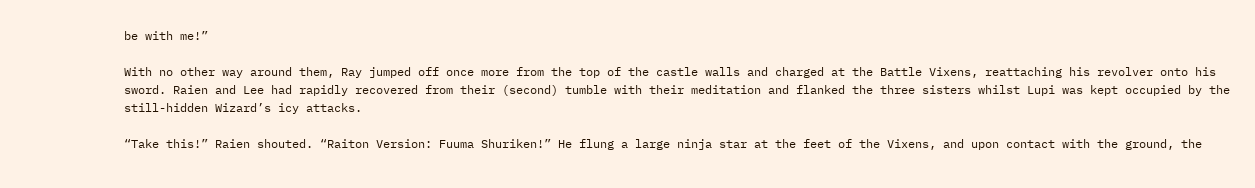be with me!”

With no other way around them, Ray jumped off once more from the top of the castle walls and charged at the Battle Vixens, reattaching his revolver onto his sword. Raien and Lee had rapidly recovered from their (second) tumble with their meditation and flanked the three sisters whilst Lupi was kept occupied by the still-hidden Wizard’s icy attacks.

“Take this!” Raien shouted. “Raiton Version: Fuuma Shuriken!” He flung a large ninja star at the feet of the Vixens, and upon contact with the ground, the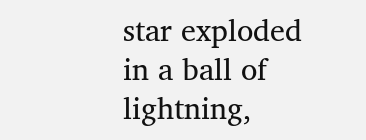star exploded in a ball of lightning,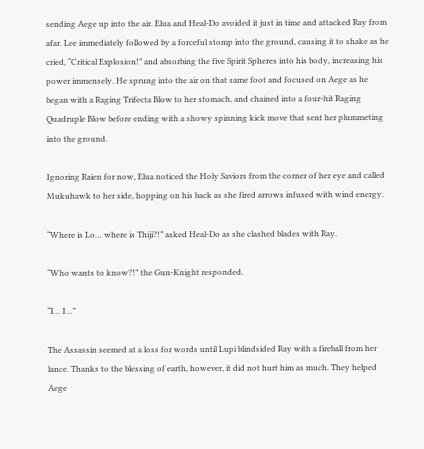sending Aege up into the air. Elua and Heal-Do avoided it just in time and attacked Ray from afar. Lee immediately followed by a forceful stomp into the ground, causing it to shake as he cried, “Critical Explosion!” and absorbing the five Spirit Spheres into his body, increasing his power immensely. He sprung into the air on that same foot and focused on Aege as he began with a Raging Trifecta Blow to her stomach, and chained into a four-hit Raging Quadruple Blow before ending with a showy spinning kick move that sent her plummeting into the ground.

Ignoring Raien for now, Elua noticed the Holy Saviors from the corner of her eye and called Mukuhawk to her side, hopping on his back as she fired arrows infused with wind energy.

“Where is Lo… where is Thiji?!” asked Heal-Do as she clashed blades with Ray.

“Who wants to know?!” the Gun-Knight responded.

“I… I…”

The Assassin seemed at a loss for words until Lupi blindsided Ray with a fireball from her lance. Thanks to the blessing of earth, however, it did not hurt him as much. They helped Aege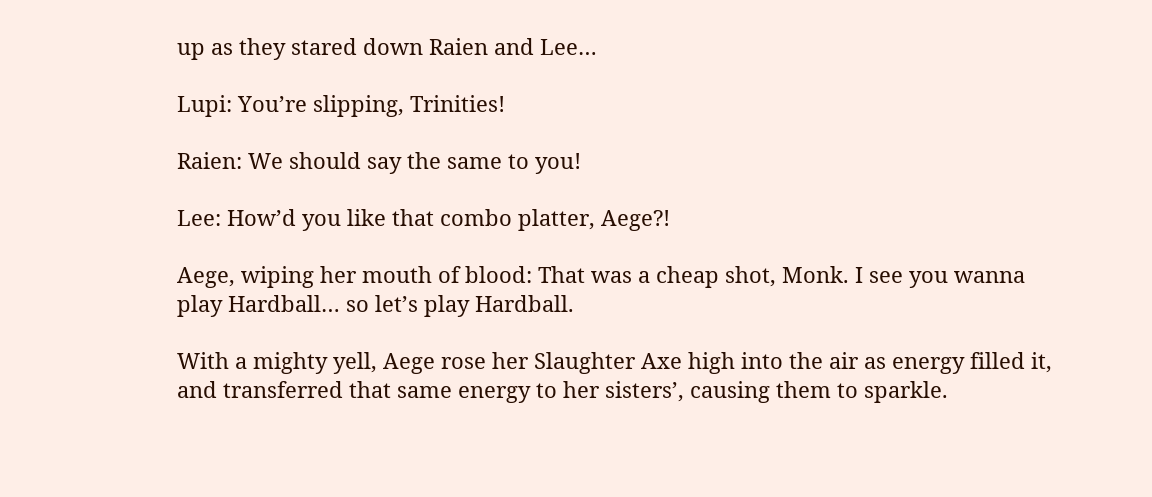up as they stared down Raien and Lee…

Lupi: You’re slipping, Trinities!

Raien: We should say the same to you!

Lee: How’d you like that combo platter, Aege?!

Aege, wiping her mouth of blood: That was a cheap shot, Monk. I see you wanna play Hardball… so let’s play Hardball.

With a mighty yell, Aege rose her Slaughter Axe high into the air as energy filled it, and transferred that same energy to her sisters’, causing them to sparkle.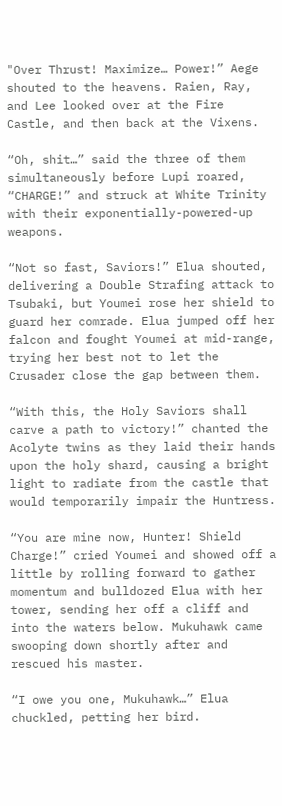"Over Thrust! Maximize… Power!” Aege shouted to the heavens. Raien, Ray, and Lee looked over at the Fire Castle, and then back at the Vixens.

“Oh, shit…” said the three of them simultaneously before Lupi roared, “CHARGE!” and struck at White Trinity with their exponentially-powered-up weapons.

“Not so fast, Saviors!” Elua shouted, delivering a Double Strafing attack to Tsubaki, but Youmei rose her shield to guard her comrade. Elua jumped off her falcon and fought Youmei at mid-range, trying her best not to let the Crusader close the gap between them.

“With this, the Holy Saviors shall carve a path to victory!” chanted the Acolyte twins as they laid their hands upon the holy shard, causing a bright light to radiate from the castle that would temporarily impair the Huntress.

“You are mine now, Hunter! Shield Charge!” cried Youmei and showed off a little by rolling forward to gather momentum and bulldozed Elua with her tower, sending her off a cliff and into the waters below. Mukuhawk came swooping down shortly after and rescued his master.

“I owe you one, Mukuhawk…” Elua chuckled, petting her bird.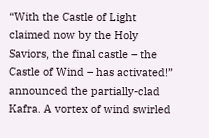“With the Castle of Light claimed now by the Holy Saviors, the final castle – the Castle of Wind – has activated!” announced the partially-clad Kafra. A vortex of wind swirled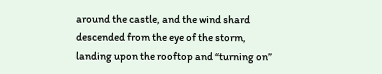around the castle, and the wind shard descended from the eye of the storm, landing upon the rooftop and “turning on”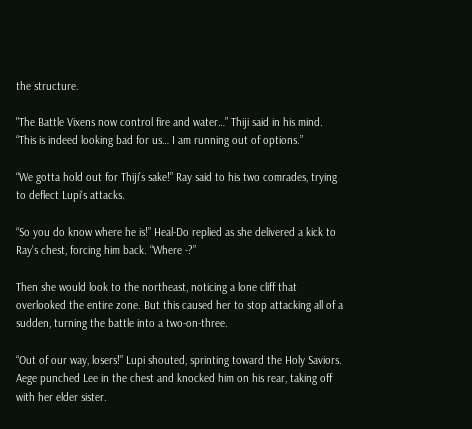the structure.

"The Battle Vixens now control fire and water…” Thiji said in his mind. “This is indeed looking bad for us… I am running out of options.”

“We gotta hold out for Thiji’s sake!” Ray said to his two comrades, trying to deflect Lupi’s attacks.

“So you do know where he is!” Heal-Do replied as she delivered a kick to Ray’s chest, forcing him back. “Where -?”

Then she would look to the northeast, noticing a lone cliff that overlooked the entire zone. But this caused her to stop attacking all of a sudden, turning the battle into a two-on-three.

“Out of our way, losers!” Lupi shouted, sprinting toward the Holy Saviors. Aege punched Lee in the chest and knocked him on his rear, taking off with her elder sister.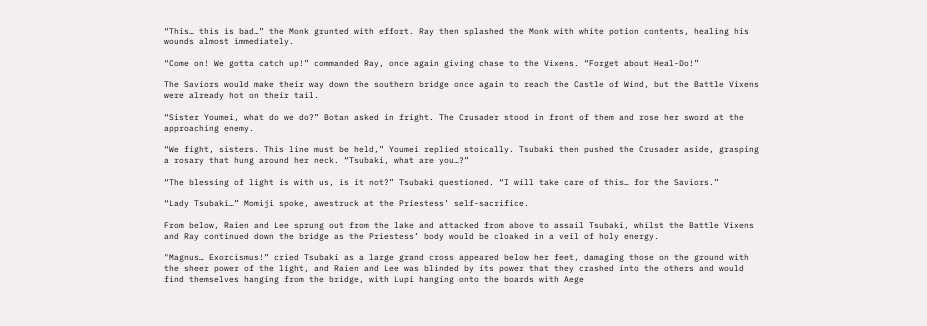“This… this is bad…” the Monk grunted with effort. Ray then splashed the Monk with white potion contents, healing his wounds almost immediately.

“Come on! We gotta catch up!” commanded Ray, once again giving chase to the Vixens. “Forget about Heal-Do!”

The Saviors would make their way down the southern bridge once again to reach the Castle of Wind, but the Battle Vixens were already hot on their tail.

“Sister Youmei, what do we do?” Botan asked in fright. The Crusader stood in front of them and rose her sword at the approaching enemy.

“We fight, sisters. This line must be held,” Youmei replied stoically. Tsubaki then pushed the Crusader aside, grasping a rosary that hung around her neck. “Tsubaki, what are you…?”

“The blessing of light is with us, is it not?” Tsubaki questioned. “I will take care of this… for the Saviors.”

“Lady Tsubaki…” Momiji spoke, awestruck at the Priestess’ self-sacrifice.

From below, Raien and Lee sprung out from the lake and attacked from above to assail Tsubaki, whilst the Battle Vixens and Ray continued down the bridge as the Priestess’ body would be cloaked in a veil of holy energy.

"Magnus… Exorcismus!” cried Tsubaki as a large grand cross appeared below her feet, damaging those on the ground with the sheer power of the light, and Raien and Lee was blinded by its power that they crashed into the others and would find themselves hanging from the bridge, with Lupi hanging onto the boards with Aege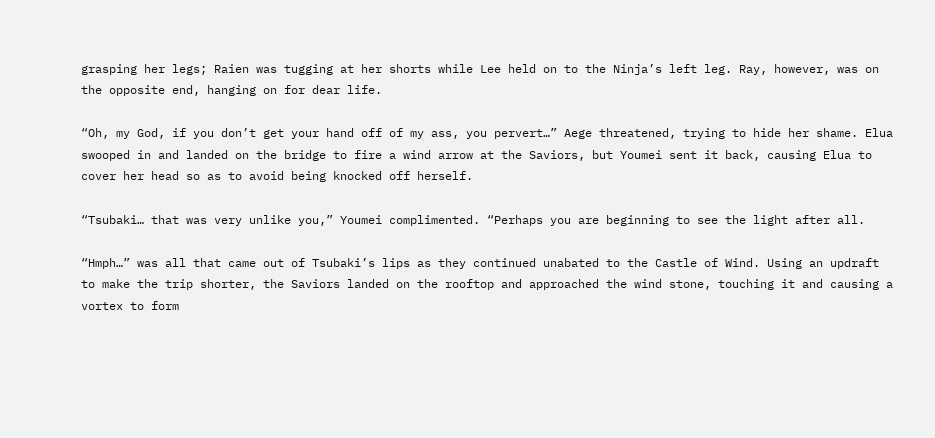grasping her legs; Raien was tugging at her shorts while Lee held on to the Ninja’s left leg. Ray, however, was on the opposite end, hanging on for dear life.

“Oh, my God, if you don’t get your hand off of my ass, you pervert…” Aege threatened, trying to hide her shame. Elua swooped in and landed on the bridge to fire a wind arrow at the Saviors, but Youmei sent it back, causing Elua to cover her head so as to avoid being knocked off herself.

“Tsubaki… that was very unlike you,” Youmei complimented. “Perhaps you are beginning to see the light after all.

“Hmph…” was all that came out of Tsubaki’s lips as they continued unabated to the Castle of Wind. Using an updraft to make the trip shorter, the Saviors landed on the rooftop and approached the wind stone, touching it and causing a vortex to form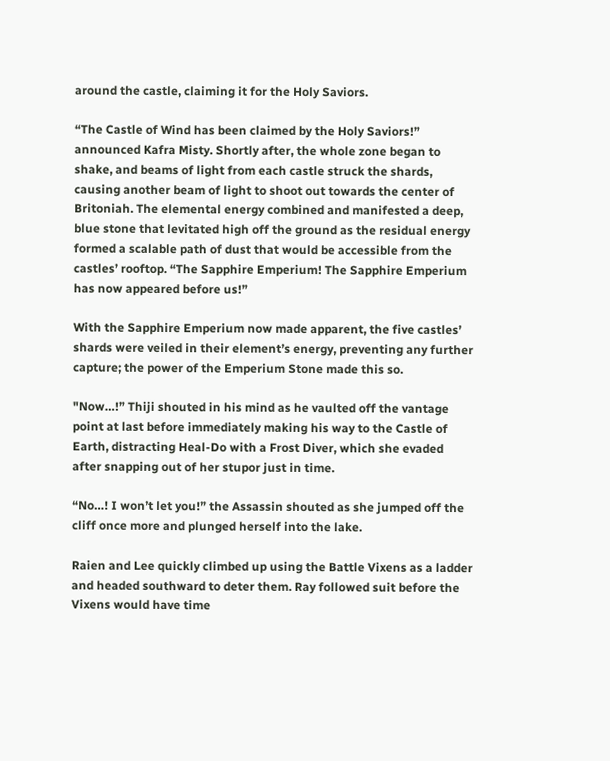around the castle, claiming it for the Holy Saviors.

“The Castle of Wind has been claimed by the Holy Saviors!” announced Kafra Misty. Shortly after, the whole zone began to shake, and beams of light from each castle struck the shards, causing another beam of light to shoot out towards the center of Britoniah. The elemental energy combined and manifested a deep, blue stone that levitated high off the ground as the residual energy formed a scalable path of dust that would be accessible from the castles’ rooftop. “The Sapphire Emperium! The Sapphire Emperium has now appeared before us!”

With the Sapphire Emperium now made apparent, the five castles’ shards were veiled in their element’s energy, preventing any further capture; the power of the Emperium Stone made this so.

"Now…!” Thiji shouted in his mind as he vaulted off the vantage point at last before immediately making his way to the Castle of Earth, distracting Heal-Do with a Frost Diver, which she evaded after snapping out of her stupor just in time.

“No…! I won’t let you!” the Assassin shouted as she jumped off the cliff once more and plunged herself into the lake.

Raien and Lee quickly climbed up using the Battle Vixens as a ladder and headed southward to deter them. Ray followed suit before the Vixens would have time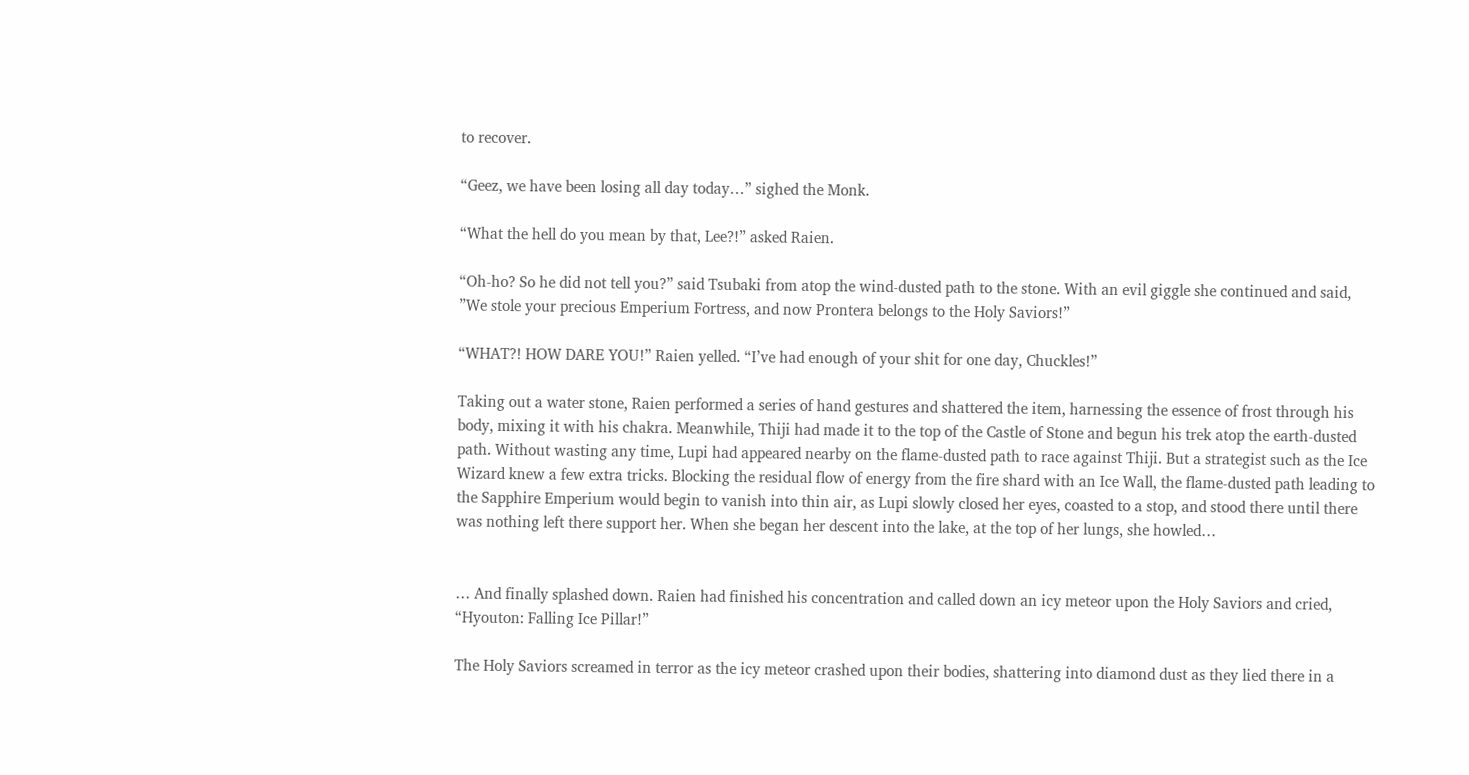to recover.

“Geez, we have been losing all day today…” sighed the Monk.

“What the hell do you mean by that, Lee?!” asked Raien.

“Oh-ho? So he did not tell you?” said Tsubaki from atop the wind-dusted path to the stone. With an evil giggle she continued and said, ”We stole your precious Emperium Fortress, and now Prontera belongs to the Holy Saviors!”

“WHAT?! HOW DARE YOU!” Raien yelled. “I’ve had enough of your shit for one day, Chuckles!”

Taking out a water stone, Raien performed a series of hand gestures and shattered the item, harnessing the essence of frost through his body, mixing it with his chakra. Meanwhile, Thiji had made it to the top of the Castle of Stone and begun his trek atop the earth-dusted path. Without wasting any time, Lupi had appeared nearby on the flame-dusted path to race against Thiji. But a strategist such as the Ice Wizard knew a few extra tricks. Blocking the residual flow of energy from the fire shard with an Ice Wall, the flame-dusted path leading to the Sapphire Emperium would begin to vanish into thin air, as Lupi slowly closed her eyes, coasted to a stop, and stood there until there was nothing left there support her. When she began her descent into the lake, at the top of her lungs, she howled…


… And finally splashed down. Raien had finished his concentration and called down an icy meteor upon the Holy Saviors and cried, “Hyouton: Falling Ice Pillar!”

The Holy Saviors screamed in terror as the icy meteor crashed upon their bodies, shattering into diamond dust as they lied there in a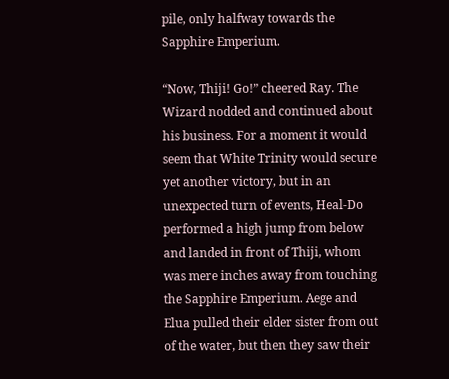pile, only halfway towards the Sapphire Emperium.

“Now, Thiji! Go!” cheered Ray. The Wizard nodded and continued about his business. For a moment it would seem that White Trinity would secure yet another victory, but in an unexpected turn of events, Heal-Do performed a high jump from below and landed in front of Thiji, whom was mere inches away from touching the Sapphire Emperium. Aege and Elua pulled their elder sister from out of the water, but then they saw their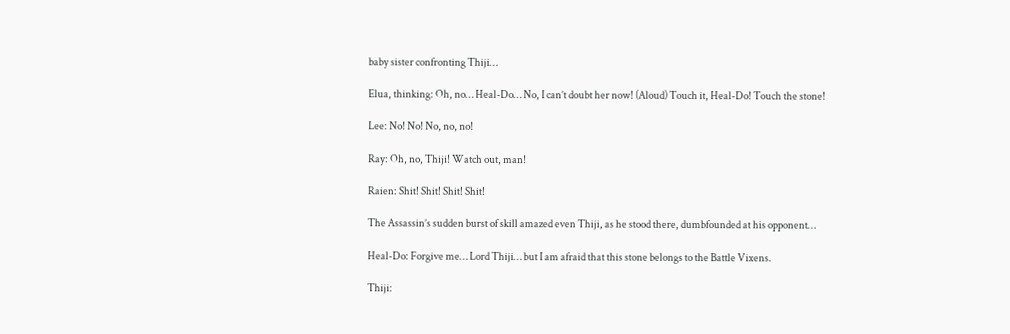baby sister confronting Thiji…

Elua, thinking: Oh, no… Heal-Do… No, I can’t doubt her now! (Aloud) Touch it, Heal-Do! Touch the stone!

Lee: No! No! No, no, no!

Ray: Oh, no, Thiji! Watch out, man!

Raien: Shit! Shit! Shit! Shit!

The Assassin’s sudden burst of skill amazed even Thiji, as he stood there, dumbfounded at his opponent…

Heal-Do: Forgive me… Lord Thiji… but I am afraid that this stone belongs to the Battle Vixens.

Thiji: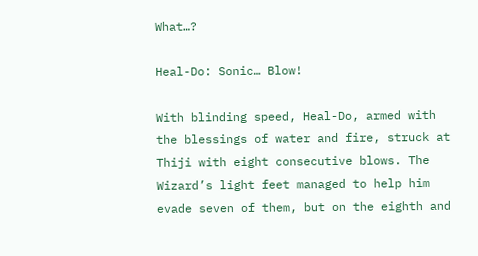What…?

Heal-Do: Sonic… Blow!

With blinding speed, Heal-Do, armed with the blessings of water and fire, struck at Thiji with eight consecutive blows. The Wizard’s light feet managed to help him evade seven of them, but on the eighth and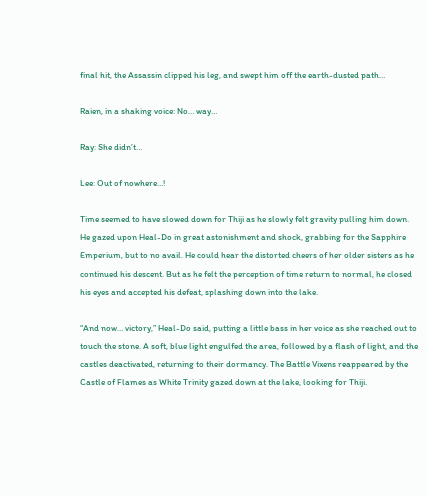final hit, the Assassin clipped his leg, and swept him off the earth-dusted path…

Raien, in a shaking voice: No… way…

Ray: She didn’t…

Lee: Out of nowhere…!

Time seemed to have slowed down for Thiji as he slowly felt gravity pulling him down. He gazed upon Heal-Do in great astonishment and shock, grabbing for the Sapphire Emperium, but to no avail. He could hear the distorted cheers of her older sisters as he continued his descent. But as he felt the perception of time return to normal, he closed his eyes and accepted his defeat, splashing down into the lake.

“And now… victory,” Heal-Do said, putting a little bass in her voice as she reached out to touch the stone. A soft, blue light engulfed the area, followed by a flash of light, and the castles deactivated, returning to their dormancy. The Battle Vixens reappeared by the Castle of Flames as White Trinity gazed down at the lake, looking for Thiji.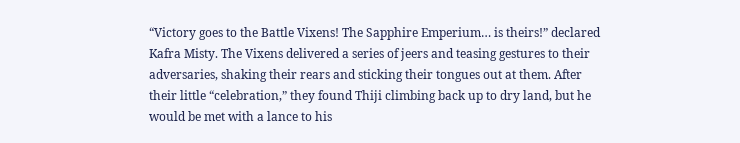“Victory goes to the Battle Vixens! The Sapphire Emperium… is theirs!” declared Kafra Misty. The Vixens delivered a series of jeers and teasing gestures to their adversaries, shaking their rears and sticking their tongues out at them. After their little “celebration,” they found Thiji climbing back up to dry land, but he would be met with a lance to his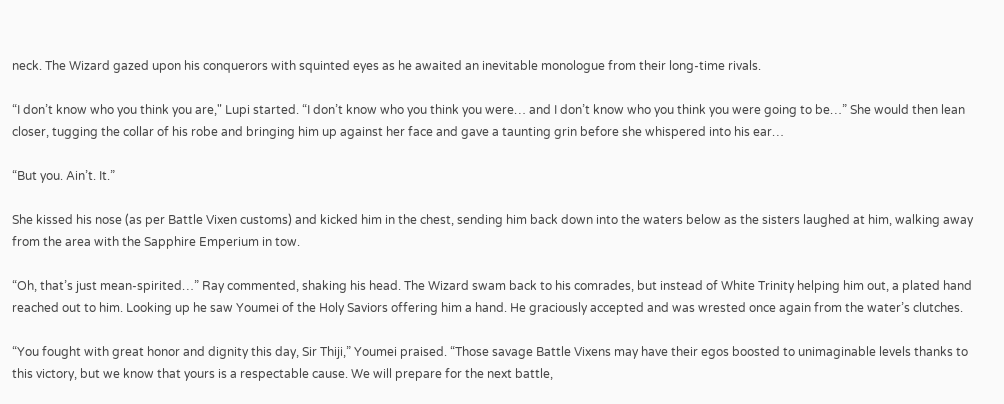neck. The Wizard gazed upon his conquerors with squinted eyes as he awaited an inevitable monologue from their long-time rivals.

“I don’t know who you think you are," Lupi started. “I don’t know who you think you were… and I don’t know who you think you were going to be…” She would then lean closer, tugging the collar of his robe and bringing him up against her face and gave a taunting grin before she whispered into his ear…

“But you. Ain’t. It.”

She kissed his nose (as per Battle Vixen customs) and kicked him in the chest, sending him back down into the waters below as the sisters laughed at him, walking away from the area with the Sapphire Emperium in tow.

“Oh, that’s just mean-spirited…” Ray commented, shaking his head. The Wizard swam back to his comrades, but instead of White Trinity helping him out, a plated hand reached out to him. Looking up he saw Youmei of the Holy Saviors offering him a hand. He graciously accepted and was wrested once again from the water’s clutches.

“You fought with great honor and dignity this day, Sir Thiji,” Youmei praised. “Those savage Battle Vixens may have their egos boosted to unimaginable levels thanks to this victory, but we know that yours is a respectable cause. We will prepare for the next battle,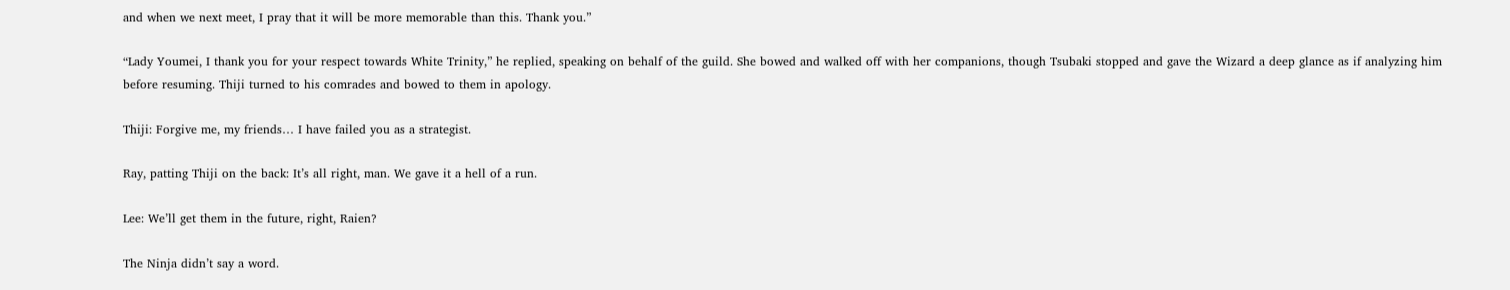and when we next meet, I pray that it will be more memorable than this. Thank you.”

“Lady Youmei, I thank you for your respect towards White Trinity,” he replied, speaking on behalf of the guild. She bowed and walked off with her companions, though Tsubaki stopped and gave the Wizard a deep glance as if analyzing him before resuming. Thiji turned to his comrades and bowed to them in apology.

Thiji: Forgive me, my friends… I have failed you as a strategist.

Ray, patting Thiji on the back: It’s all right, man. We gave it a hell of a run.

Lee: We’ll get them in the future, right, Raien?

The Ninja didn’t say a word.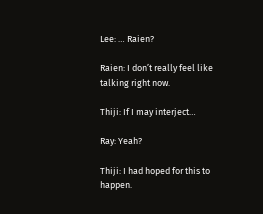Lee: … Raien?

Raien: I don’t really feel like talking right now.

Thiji: If I may interject…

Ray: Yeah?

Thiji: I had hoped for this to happen.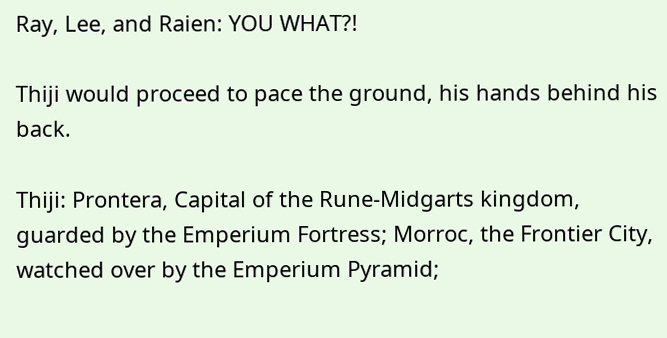Ray, Lee, and Raien: YOU WHAT?!

Thiji would proceed to pace the ground, his hands behind his back.

Thiji: Prontera, Capital of the Rune-Midgarts kingdom, guarded by the Emperium Fortress; Morroc, the Frontier City, watched over by the Emperium Pyramid;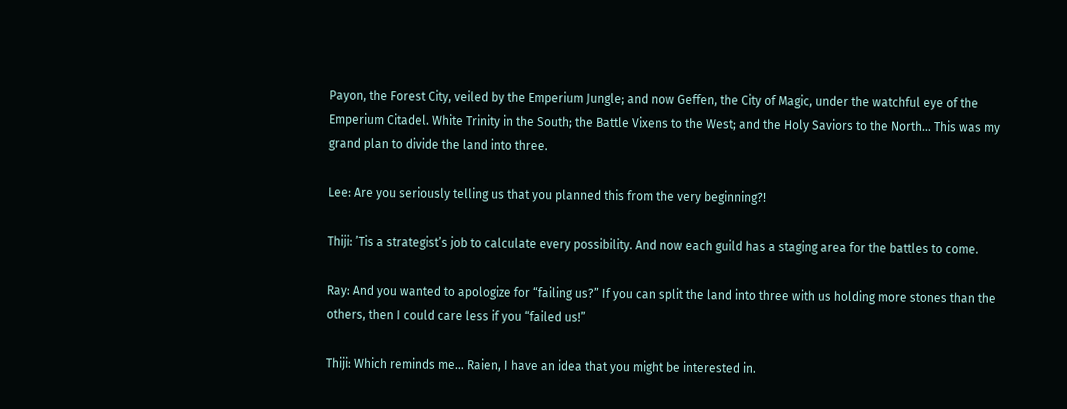Payon, the Forest City, veiled by the Emperium Jungle; and now Geffen, the City of Magic, under the watchful eye of the Emperium Citadel. White Trinity in the South; the Battle Vixens to the West; and the Holy Saviors to the North… This was my grand plan to divide the land into three.

Lee: Are you seriously telling us that you planned this from the very beginning?!

Thiji: ’Tis a strategist’s job to calculate every possibility. And now each guild has a staging area for the battles to come.

Ray: And you wanted to apologize for “failing us?” If you can split the land into three with us holding more stones than the others, then I could care less if you “failed us!”

Thiji: Which reminds me… Raien, I have an idea that you might be interested in.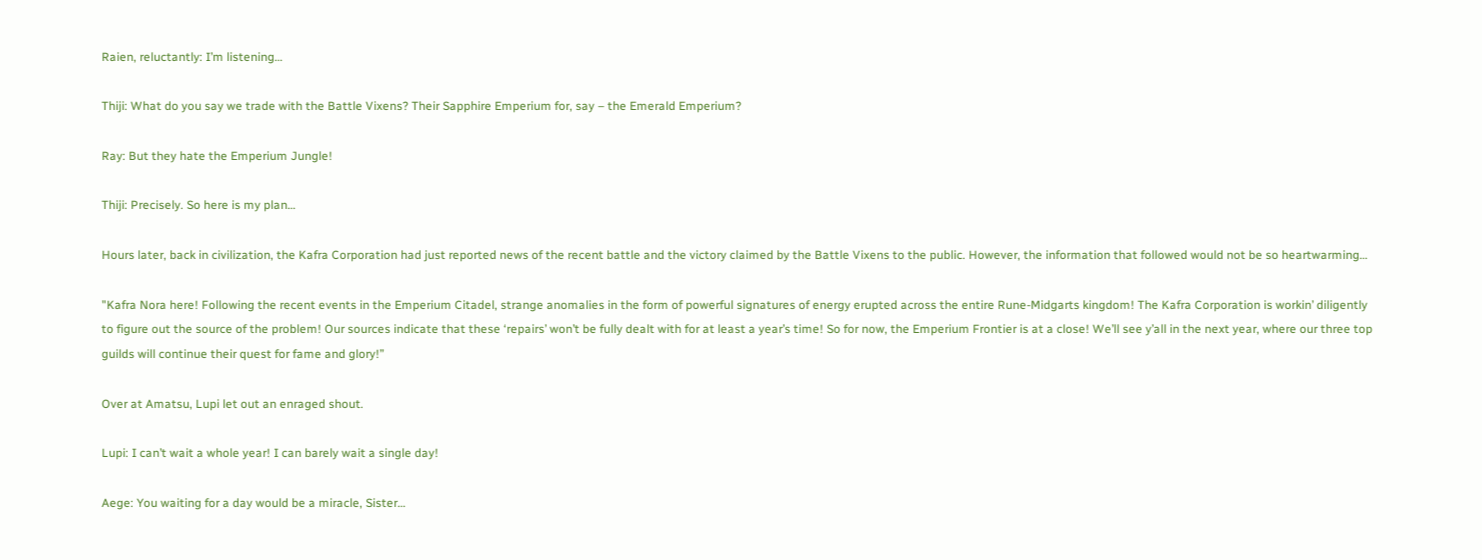Raien, reluctantly: I’m listening…

Thiji: What do you say we trade with the Battle Vixens? Their Sapphire Emperium for, say – the Emerald Emperium?

Ray: But they hate the Emperium Jungle!

Thiji: Precisely. So here is my plan…

Hours later, back in civilization, the Kafra Corporation had just reported news of the recent battle and the victory claimed by the Battle Vixens to the public. However, the information that followed would not be so heartwarming…

"Kafra Nora here! Following the recent events in the Emperium Citadel, strange anomalies in the form of powerful signatures of energy erupted across the entire Rune-Midgarts kingdom! The Kafra Corporation is workin’ diligently to figure out the source of the problem! Our sources indicate that these ‘repairs’ won’t be fully dealt with for at least a year’s time! So for now, the Emperium Frontier is at a close! We’ll see y’all in the next year, where our three top guilds will continue their quest for fame and glory!”

Over at Amatsu, Lupi let out an enraged shout.

Lupi: I can’t wait a whole year! I can barely wait a single day!

Aege: You waiting for a day would be a miracle, Sister…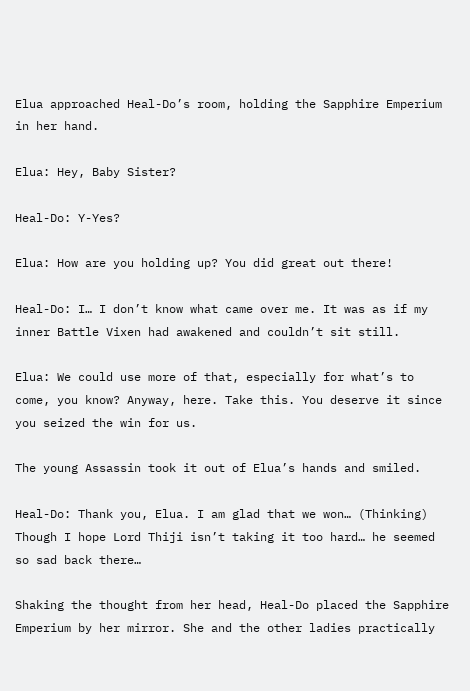Elua approached Heal-Do’s room, holding the Sapphire Emperium in her hand.

Elua: Hey, Baby Sister?

Heal-Do: Y-Yes?

Elua: How are you holding up? You did great out there!

Heal-Do: I… I don’t know what came over me. It was as if my inner Battle Vixen had awakened and couldn’t sit still.

Elua: We could use more of that, especially for what’s to come, you know? Anyway, here. Take this. You deserve it since you seized the win for us.

The young Assassin took it out of Elua’s hands and smiled.

Heal-Do: Thank you, Elua. I am glad that we won… (Thinking) Though I hope Lord Thiji isn’t taking it too hard… he seemed so sad back there…

Shaking the thought from her head, Heal-Do placed the Sapphire Emperium by her mirror. She and the other ladies practically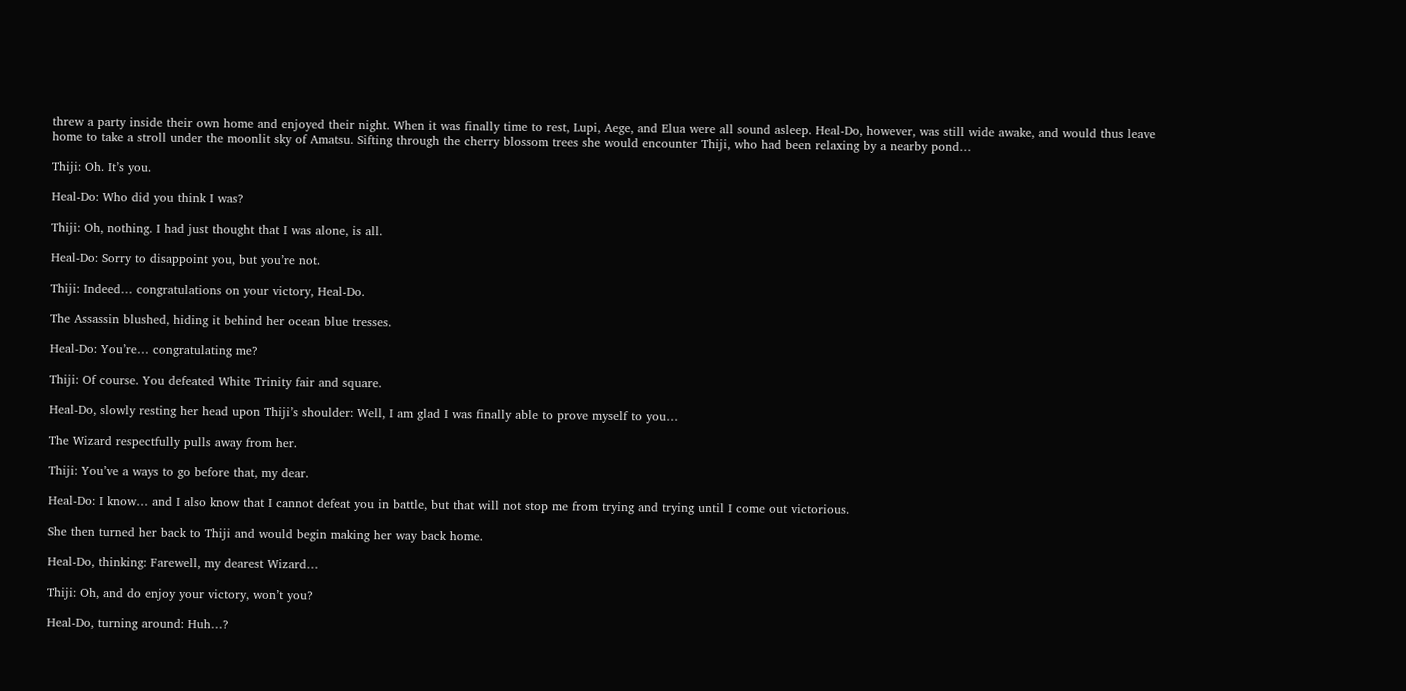threw a party inside their own home and enjoyed their night. When it was finally time to rest, Lupi, Aege, and Elua were all sound asleep. Heal-Do, however, was still wide awake, and would thus leave home to take a stroll under the moonlit sky of Amatsu. Sifting through the cherry blossom trees she would encounter Thiji, who had been relaxing by a nearby pond…

Thiji: Oh. It’s you.

Heal-Do: Who did you think I was?

Thiji: Oh, nothing. I had just thought that I was alone, is all.

Heal-Do: Sorry to disappoint you, but you’re not.

Thiji: Indeed… congratulations on your victory, Heal-Do.

The Assassin blushed, hiding it behind her ocean blue tresses.

Heal-Do: You’re… congratulating me?

Thiji: Of course. You defeated White Trinity fair and square.

Heal-Do, slowly resting her head upon Thiji’s shoulder: Well, I am glad I was finally able to prove myself to you…

The Wizard respectfully pulls away from her.

Thiji: You’ve a ways to go before that, my dear.

Heal-Do: I know… and I also know that I cannot defeat you in battle, but that will not stop me from trying and trying until I come out victorious.

She then turned her back to Thiji and would begin making her way back home.

Heal-Do, thinking: Farewell, my dearest Wizard…

Thiji: Oh, and do enjoy your victory, won’t you?

Heal-Do, turning around: Huh…?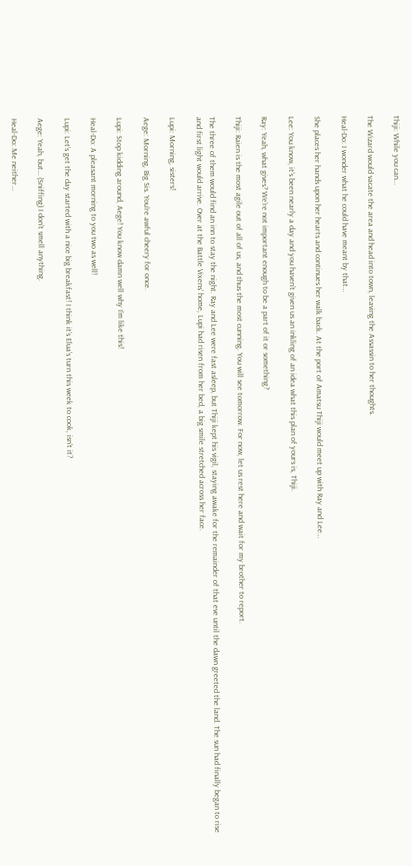Thiji: While you can…

The Wizard would vacate the area and head into town, leaving the Assassin to her thoughts.

Heal-Do: I wonder what he could have meant by that…

She places her hands upon her hearts and continues her walk back. At the port of Amatsu Thiji would meet up with Ray and Lee…

Lee: You know, it’s been nearly a day and you haven’t given us an inkling of an idea what this plan of yours is, Thiji.

Ray: Yeah, what gives? We’re not important enough to be a part of it or something?

Thiji: Raien is the most agile out of all of us, and thus the most cunning. You will see tomorrow. For now, let us rest here and wait for my brother to report.

The three of them would find an inn to stay the night. Ray and Lee were fast asleep, but Thiji kept his vigil, staying awake for the remainder of that eve until the dawn greeted the land. The sun had finally began to rise and first light would arrive. Over at the Battle Vixens’ home, Lupi had risen from her bed, a big smile stretched across her face.

Lupi: Morning, sisters!

Aege: Morning, Big Sis. You’re awful cheery for once.

Lupi: Stop kidding around, Aege! You know damn well why I’m like this!

Heal-Do: A pleasant morning to you two as well!

Lupi: Let’s get the day started with a nice big breakfast! I think it’s Elua’s turn this week to cook, isn’t it?

Aege: Yeah, but… (Sniffing) I don’t smell anything.

Heal-Do: Me neither…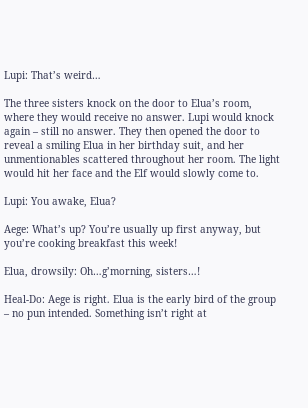Lupi: That’s weird…

The three sisters knock on the door to Elua’s room, where they would receive no answer. Lupi would knock again – still no answer. They then opened the door to reveal a smiling Elua in her birthday suit, and her unmentionables scattered throughout her room. The light would hit her face and the Elf would slowly come to.

Lupi: You awake, Elua?

Aege: What’s up? You’re usually up first anyway, but you’re cooking breakfast this week!

Elua, drowsily: Oh…g’morning, sisters…!

Heal-Do: Aege is right. Elua is the early bird of the group – no pun intended. Something isn’t right at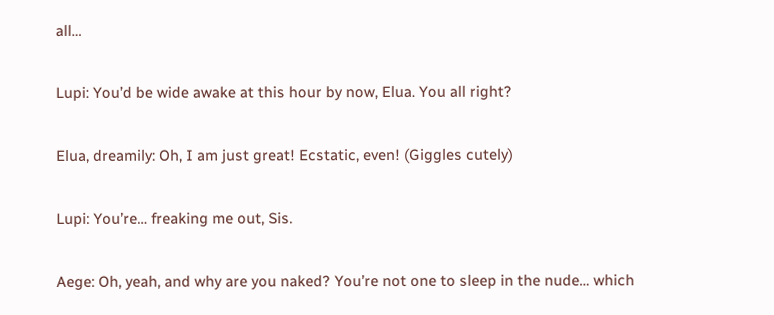all…

Lupi: You’d be wide awake at this hour by now, Elua. You all right?

Elua, dreamily: Oh, I am just great! Ecstatic, even! (Giggles cutely)

Lupi: You’re… freaking me out, Sis.

Aege: Oh, yeah, and why are you naked? You’re not one to sleep in the nude… which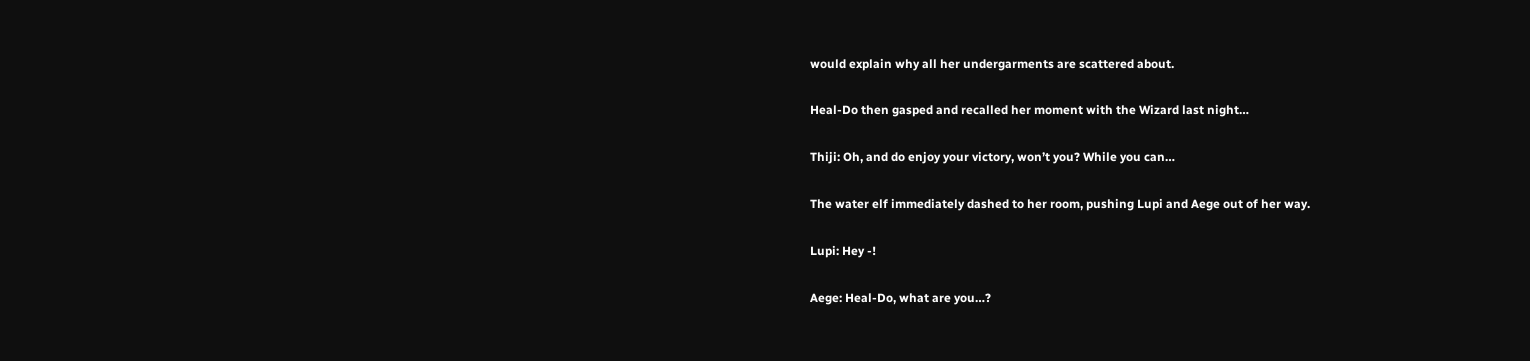would explain why all her undergarments are scattered about.

Heal-Do then gasped and recalled her moment with the Wizard last night…

Thiji: Oh, and do enjoy your victory, won’t you? While you can…

The water elf immediately dashed to her room, pushing Lupi and Aege out of her way.

Lupi: Hey -!

Aege: Heal-Do, what are you…?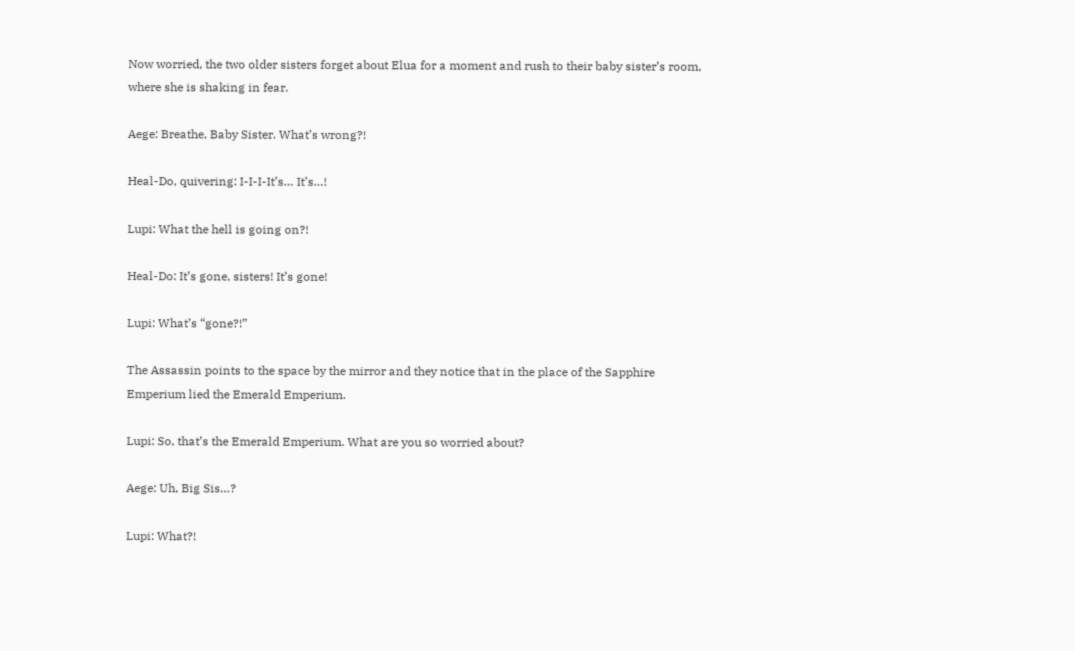Now worried, the two older sisters forget about Elua for a moment and rush to their baby sister’s room, where she is shaking in fear.

Aege: Breathe, Baby Sister. What’s wrong?!

Heal-Do, quivering: I-I-I-It’s… It’s…!

Lupi: What the hell is going on?!

Heal-Do: It’s gone, sisters! It’s gone!

Lupi: What’s “gone?!”

The Assassin points to the space by the mirror and they notice that in the place of the Sapphire Emperium lied the Emerald Emperium.

Lupi: So, that’s the Emerald Emperium. What are you so worried about?

Aege: Uh, Big Sis…?

Lupi: What?!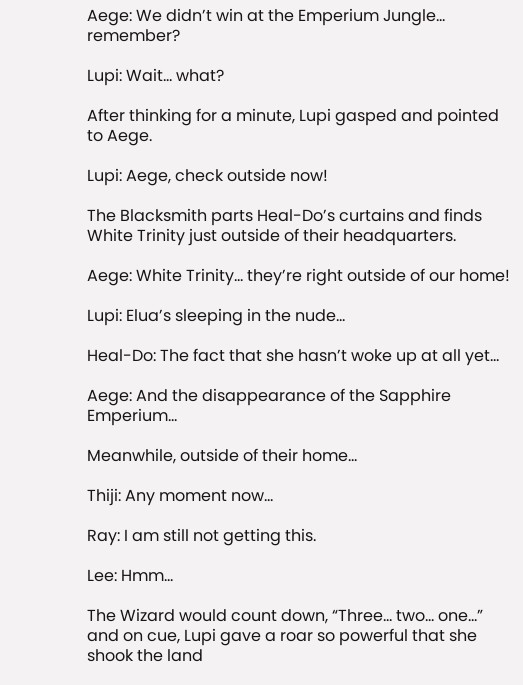Aege: We didn’t win at the Emperium Jungle… remember?

Lupi: Wait… what?

After thinking for a minute, Lupi gasped and pointed to Aege.

Lupi: Aege, check outside now!

The Blacksmith parts Heal-Do’s curtains and finds White Trinity just outside of their headquarters.

Aege: White Trinity… they’re right outside of our home!

Lupi: Elua’s sleeping in the nude...

Heal-Do: The fact that she hasn’t woke up at all yet…

Aege: And the disappearance of the Sapphire Emperium…

Meanwhile, outside of their home…

Thiji: Any moment now…

Ray: I am still not getting this.

Lee: Hmm…

The Wizard would count down, “Three… two… one…” and on cue, Lupi gave a roar so powerful that she shook the land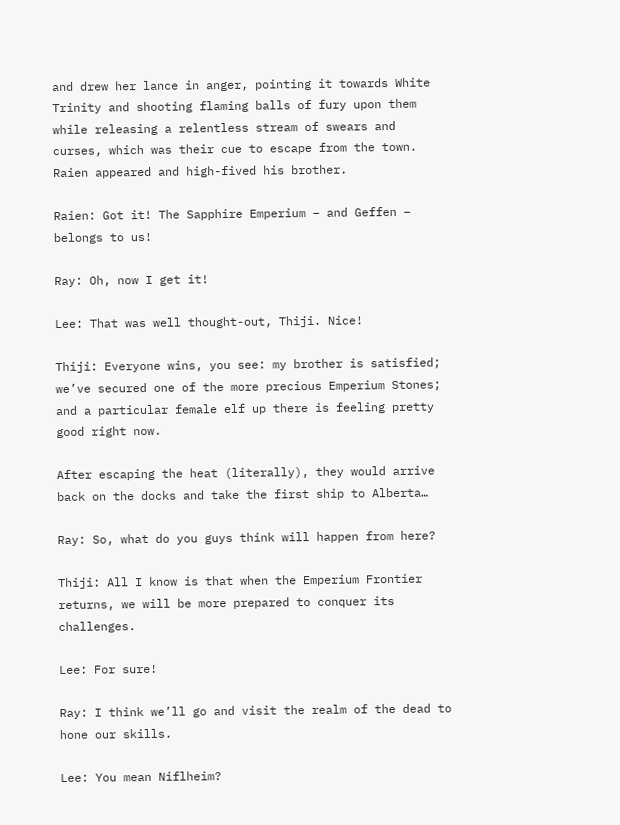and drew her lance in anger, pointing it towards White Trinity and shooting flaming balls of fury upon them while releasing a relentless stream of swears and curses, which was their cue to escape from the town. Raien appeared and high-fived his brother.

Raien: Got it! The Sapphire Emperium – and Geffen – belongs to us!

Ray: Oh, now I get it!

Lee: That was well thought-out, Thiji. Nice!

Thiji: Everyone wins, you see: my brother is satisfied; we’ve secured one of the more precious Emperium Stones; and a particular female elf up there is feeling pretty good right now.

After escaping the heat (literally), they would arrive back on the docks and take the first ship to Alberta…

Ray: So, what do you guys think will happen from here?

Thiji: All I know is that when the Emperium Frontier returns, we will be more prepared to conquer its challenges.

Lee: For sure!

Ray: I think we’ll go and visit the realm of the dead to hone our skills.

Lee: You mean Niflheim?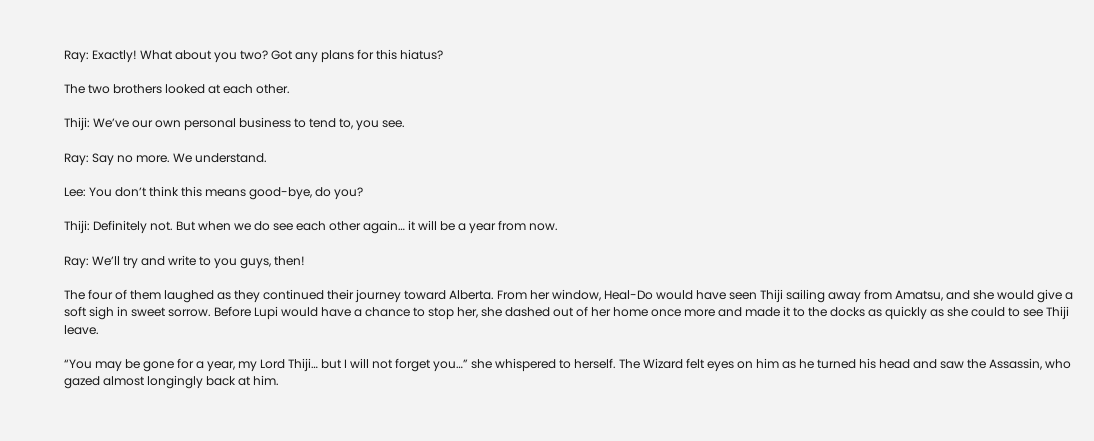Ray: Exactly! What about you two? Got any plans for this hiatus?

The two brothers looked at each other.

Thiji: We’ve our own personal business to tend to, you see.

Ray: Say no more. We understand.

Lee: You don’t think this means good-bye, do you?

Thiji: Definitely not. But when we do see each other again… it will be a year from now.

Ray: We’ll try and write to you guys, then!

The four of them laughed as they continued their journey toward Alberta. From her window, Heal-Do would have seen Thiji sailing away from Amatsu, and she would give a soft sigh in sweet sorrow. Before Lupi would have a chance to stop her, she dashed out of her home once more and made it to the docks as quickly as she could to see Thiji leave.

“You may be gone for a year, my Lord Thiji… but I will not forget you…” she whispered to herself. The Wizard felt eyes on him as he turned his head and saw the Assassin, who gazed almost longingly back at him.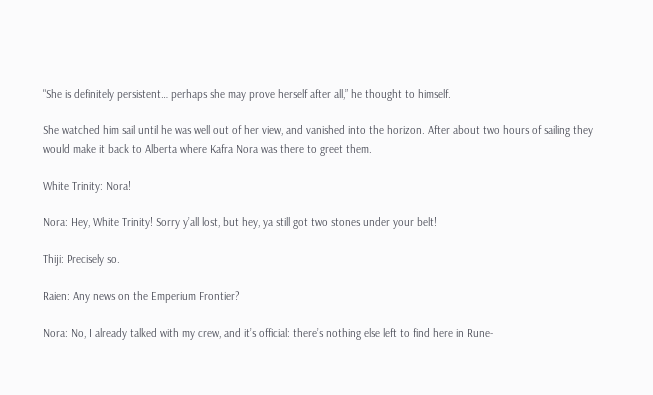"She is definitely persistent… perhaps she may prove herself after all,” he thought to himself.

She watched him sail until he was well out of her view, and vanished into the horizon. After about two hours of sailing they would make it back to Alberta where Kafra Nora was there to greet them.

White Trinity: Nora!

Nora: Hey, White Trinity! Sorry y’all lost, but hey, ya still got two stones under your belt!

Thiji: Precisely so.

Raien: Any news on the Emperium Frontier?

Nora: No, I already talked with my crew, and it’s official: there’s nothing else left to find here in Rune-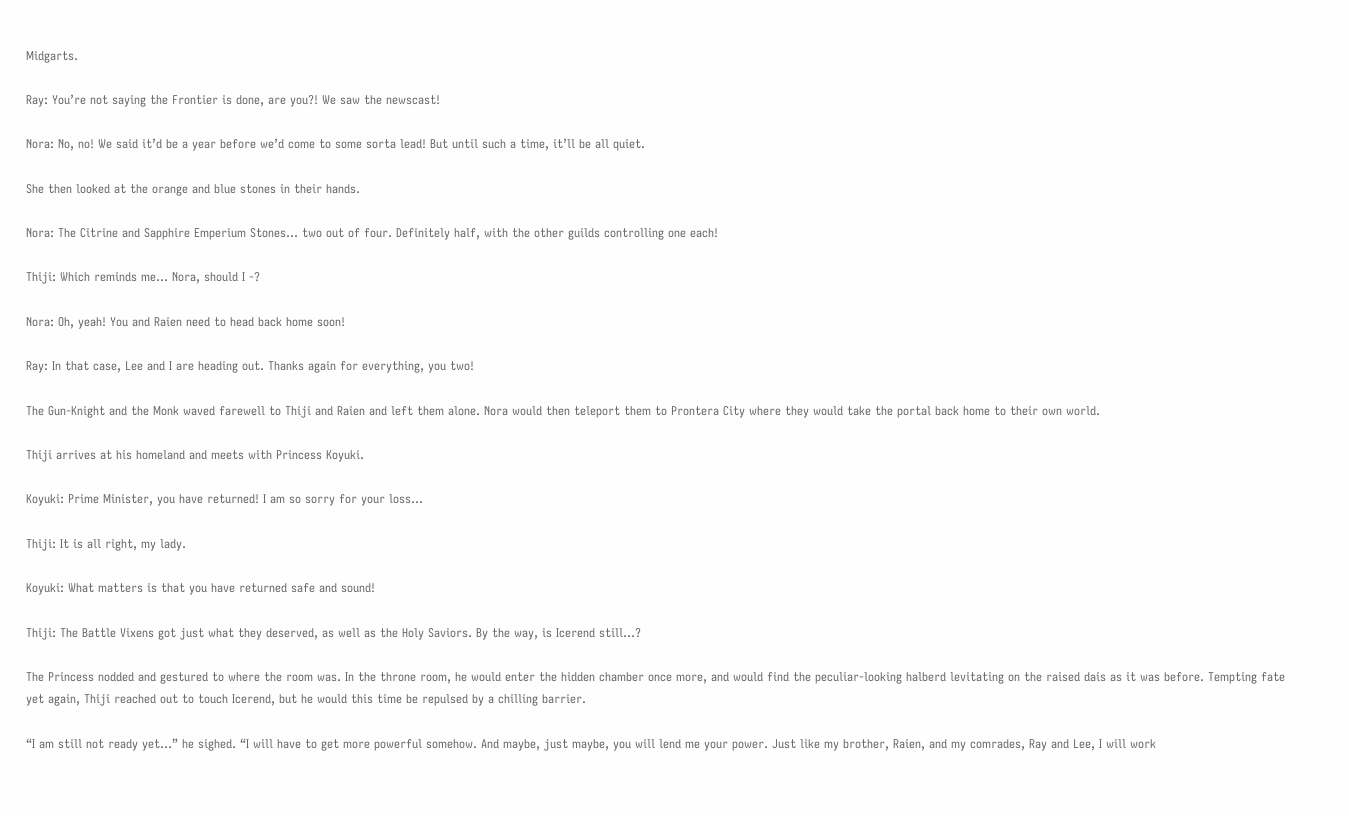Midgarts.

Ray: You’re not saying the Frontier is done, are you?! We saw the newscast!

Nora: No, no! We said it’d be a year before we’d come to some sorta lead! But until such a time, it’ll be all quiet.

She then looked at the orange and blue stones in their hands.

Nora: The Citrine and Sapphire Emperium Stones… two out of four. Definitely half, with the other guilds controlling one each!

Thiji: Which reminds me… Nora, should I -?

Nora: Oh, yeah! You and Raien need to head back home soon!

Ray: In that case, Lee and I are heading out. Thanks again for everything, you two!

The Gun-Knight and the Monk waved farewell to Thiji and Raien and left them alone. Nora would then teleport them to Prontera City where they would take the portal back home to their own world.

Thiji arrives at his homeland and meets with Princess Koyuki.

Koyuki: Prime Minister, you have returned! I am so sorry for your loss…

Thiji: It is all right, my lady.

Koyuki: What matters is that you have returned safe and sound!

Thiji: The Battle Vixens got just what they deserved, as well as the Holy Saviors. By the way, is Icerend still…?

The Princess nodded and gestured to where the room was. In the throne room, he would enter the hidden chamber once more, and would find the peculiar-looking halberd levitating on the raised dais as it was before. Tempting fate yet again, Thiji reached out to touch Icerend, but he would this time be repulsed by a chilling barrier.

“I am still not ready yet…” he sighed. “I will have to get more powerful somehow. And maybe, just maybe, you will lend me your power. Just like my brother, Raien, and my comrades, Ray and Lee, I will work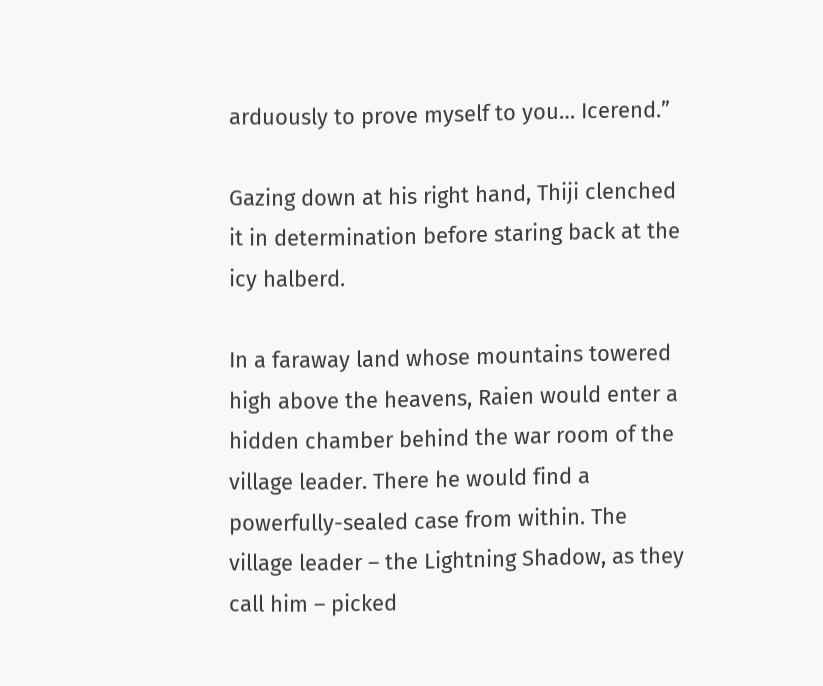arduously to prove myself to you… Icerend.”

Gazing down at his right hand, Thiji clenched it in determination before staring back at the icy halberd.

In a faraway land whose mountains towered high above the heavens, Raien would enter a hidden chamber behind the war room of the village leader. There he would find a powerfully-sealed case from within. The village leader – the Lightning Shadow, as they call him – picked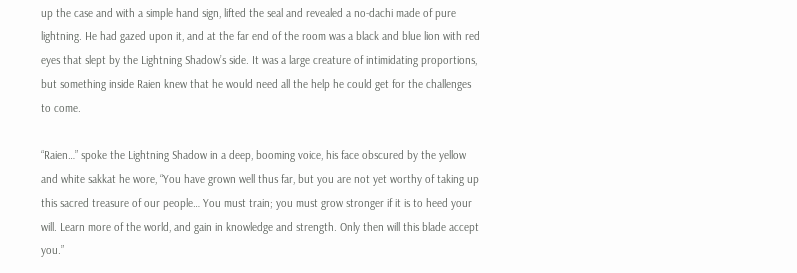up the case and with a simple hand sign, lifted the seal and revealed a no-dachi made of pure lightning. He had gazed upon it, and at the far end of the room was a black and blue lion with red eyes that slept by the Lightning Shadow’s side. It was a large creature of intimidating proportions, but something inside Raien knew that he would need all the help he could get for the challenges to come.

“Raien…” spoke the Lightning Shadow in a deep, booming voice, his face obscured by the yellow and white sakkat he wore, “You have grown well thus far, but you are not yet worthy of taking up this sacred treasure of our people… You must train; you must grow stronger if it is to heed your will. Learn more of the world, and gain in knowledge and strength. Only then will this blade accept you.”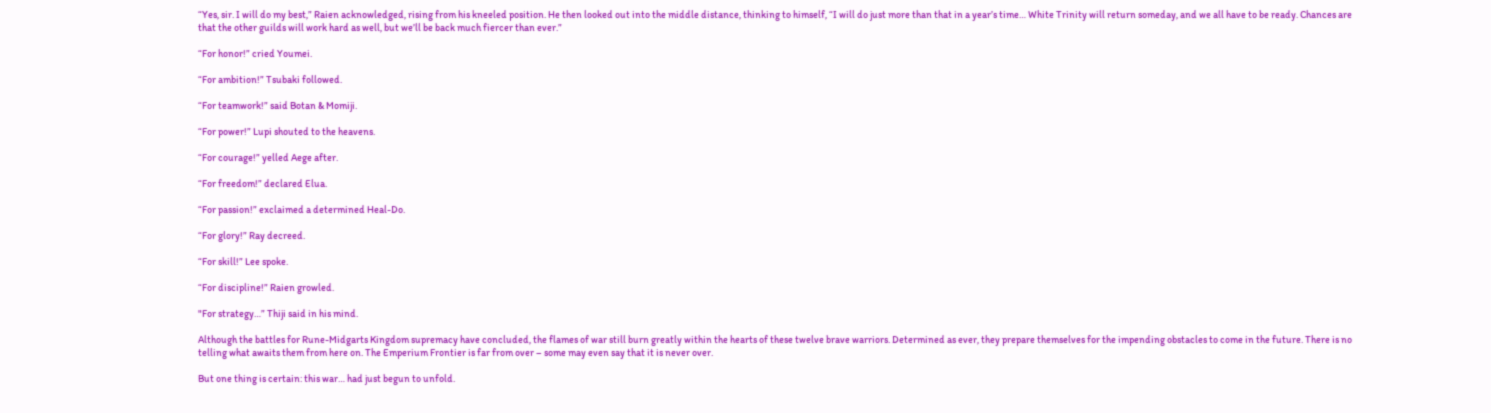“Yes, sir. I will do my best,” Raien acknowledged, rising from his kneeled position. He then looked out into the middle distance, thinking to himself, “I will do just more than that in a year’s time… White Trinity will return someday, and we all have to be ready. Chances are that the other guilds will work hard as well, but we’ll be back much fiercer than ever.”

“For honor!” cried Youmei.

“For ambition!” Tsubaki followed.

“For teamwork!” said Botan & Momiji.

“For power!” Lupi shouted to the heavens.

“For courage!” yelled Aege after.

“For freedom!” declared Elua.

“For passion!” exclaimed a determined Heal-Do.

“For glory!” Ray decreed.

“For skill!” Lee spoke.

“For discipline!” Raien growled.

"For strategy…” Thiji said in his mind.

Although the battles for Rune-Midgarts Kingdom supremacy have concluded, the flames of war still burn greatly within the hearts of these twelve brave warriors. Determined as ever, they prepare themselves for the impending obstacles to come in the future. There is no telling what awaits them from here on. The Emperium Frontier is far from over – some may even say that it is never over.

But one thing is certain: this war… had just begun to unfold.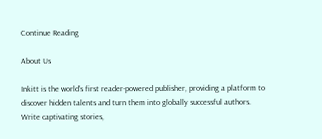Continue Reading

About Us

Inkitt is the world’s first reader-powered publisher, providing a platform to discover hidden talents and turn them into globally successful authors. Write captivating stories,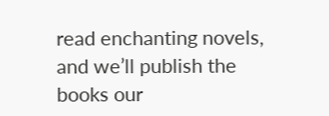read enchanting novels, and we’ll publish the books our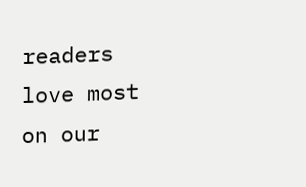readers love most on our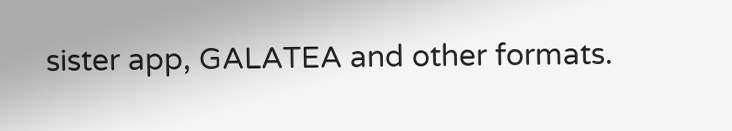sister app, GALATEA and other formats.